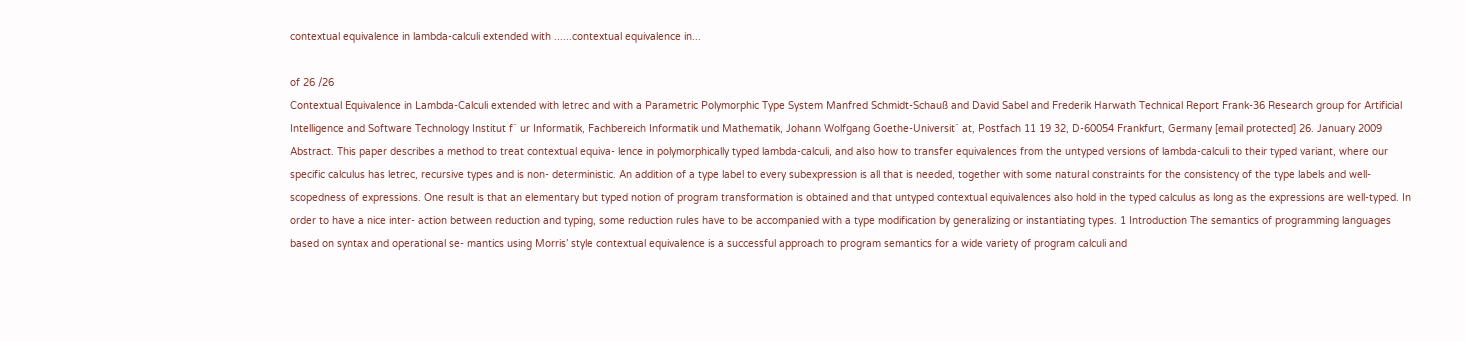contextual equivalence in lambda-calculi extended with ......contextual equivalence in...

of 26 /26
Contextual Equivalence in Lambda-Calculi extended with letrec and with a Parametric Polymorphic Type System Manfred Schmidt-Schauß and David Sabel and Frederik Harwath Technical Report Frank-36 Research group for Artificial Intelligence and Software Technology Institut f¨ ur Informatik, Fachbereich Informatik und Mathematik, Johann Wolfgang Goethe-Universit¨ at, Postfach 11 19 32, D-60054 Frankfurt, Germany [email protected] 26. January 2009 Abstract. This paper describes a method to treat contextual equiva- lence in polymorphically typed lambda-calculi, and also how to transfer equivalences from the untyped versions of lambda-calculi to their typed variant, where our specific calculus has letrec, recursive types and is non- deterministic. An addition of a type label to every subexpression is all that is needed, together with some natural constraints for the consistency of the type labels and well-scopedness of expressions. One result is that an elementary but typed notion of program transformation is obtained and that untyped contextual equivalences also hold in the typed calculus as long as the expressions are well-typed. In order to have a nice inter- action between reduction and typing, some reduction rules have to be accompanied with a type modification by generalizing or instantiating types. 1 Introduction The semantics of programming languages based on syntax and operational se- mantics using Morris’ style contextual equivalence is a successful approach to program semantics for a wide variety of program calculi and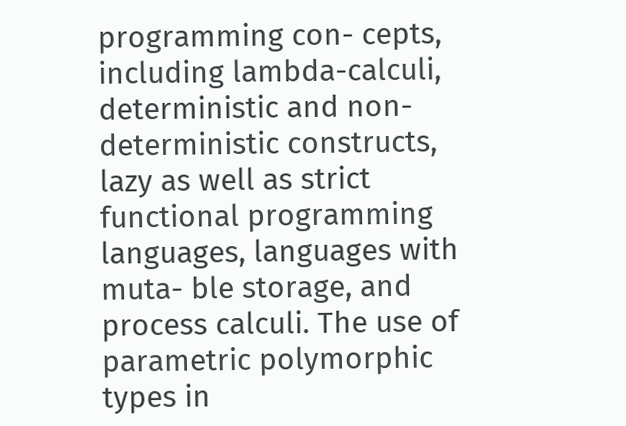programming con- cepts, including lambda-calculi, deterministic and non-deterministic constructs, lazy as well as strict functional programming languages, languages with muta- ble storage, and process calculi. The use of parametric polymorphic types in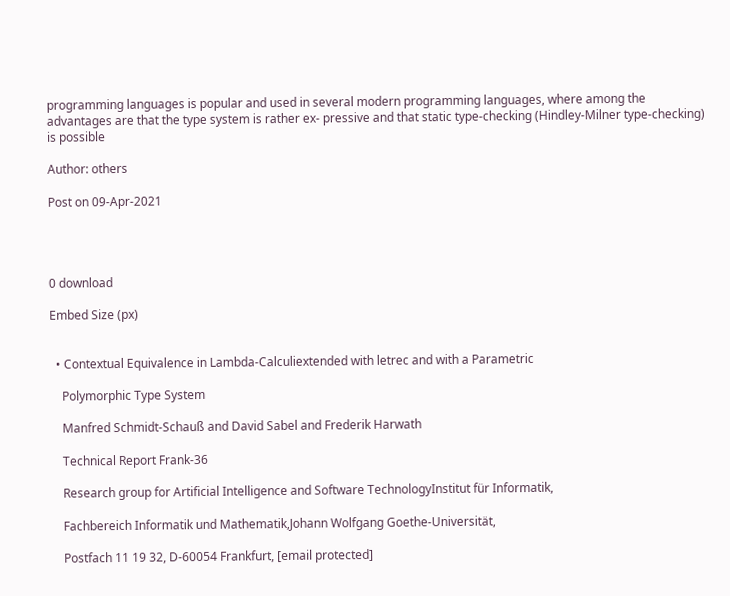programming languages is popular and used in several modern programming languages, where among the advantages are that the type system is rather ex- pressive and that static type-checking (Hindley-Milner type-checking) is possible

Author: others

Post on 09-Apr-2021




0 download

Embed Size (px)


  • Contextual Equivalence in Lambda-Calculiextended with letrec and with a Parametric

    Polymorphic Type System

    Manfred Schmidt-Schauß and David Sabel and Frederik Harwath

    Technical Report Frank-36

    Research group for Artificial Intelligence and Software TechnologyInstitut für Informatik,

    Fachbereich Informatik und Mathematik,Johann Wolfgang Goethe-Universität,

    Postfach 11 19 32, D-60054 Frankfurt, [email protected]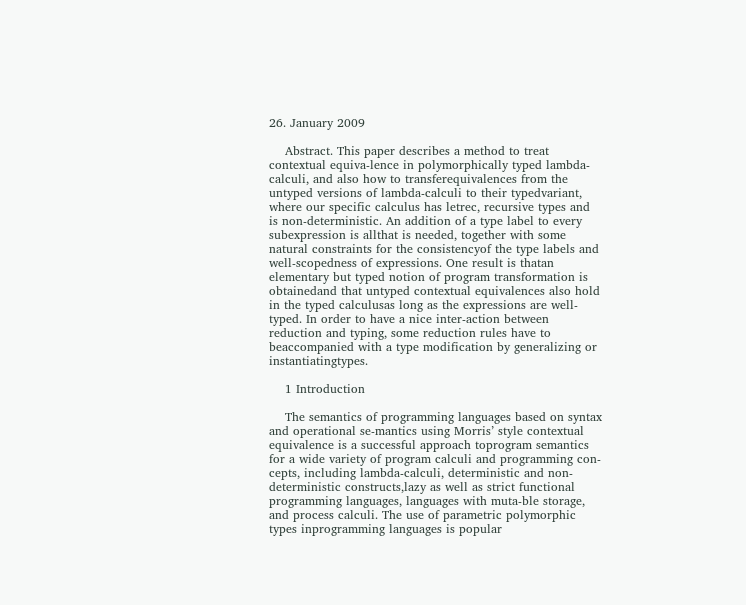26. January 2009

    Abstract. This paper describes a method to treat contextual equiva-lence in polymorphically typed lambda-calculi, and also how to transferequivalences from the untyped versions of lambda-calculi to their typedvariant, where our specific calculus has letrec, recursive types and is non-deterministic. An addition of a type label to every subexpression is allthat is needed, together with some natural constraints for the consistencyof the type labels and well-scopedness of expressions. One result is thatan elementary but typed notion of program transformation is obtainedand that untyped contextual equivalences also hold in the typed calculusas long as the expressions are well-typed. In order to have a nice inter-action between reduction and typing, some reduction rules have to beaccompanied with a type modification by generalizing or instantiatingtypes.

    1 Introduction

    The semantics of programming languages based on syntax and operational se-mantics using Morris’ style contextual equivalence is a successful approach toprogram semantics for a wide variety of program calculi and programming con-cepts, including lambda-calculi, deterministic and non-deterministic constructs,lazy as well as strict functional programming languages, languages with muta-ble storage, and process calculi. The use of parametric polymorphic types inprogramming languages is popular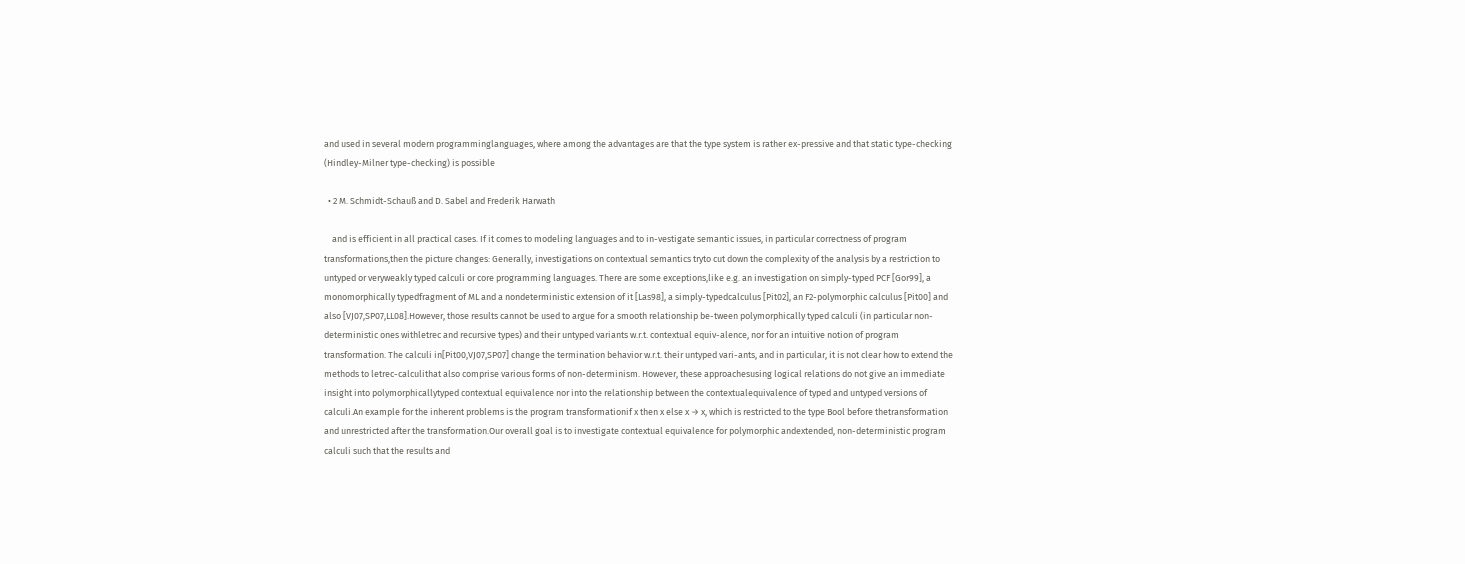and used in several modern programminglanguages, where among the advantages are that the type system is rather ex-pressive and that static type-checking (Hindley-Milner type-checking) is possible

  • 2 M. Schmidt-Schauß and D. Sabel and Frederik Harwath

    and is efficient in all practical cases. If it comes to modeling languages and to in-vestigate semantic issues, in particular correctness of program transformations,then the picture changes: Generally, investigations on contextual semantics tryto cut down the complexity of the analysis by a restriction to untyped or veryweakly typed calculi or core programming languages. There are some exceptions,like e.g. an investigation on simply-typed PCF [Gor99], a monomorphically typedfragment of ML and a nondeterministic extension of it [Las98], a simply-typedcalculus [Pit02], an F2-polymorphic calculus [Pit00] and also [VJ07,SP07,LL08].However, those results cannot be used to argue for a smooth relationship be-tween polymorphically typed calculi (in particular non-deterministic ones withletrec and recursive types) and their untyped variants w.r.t. contextual equiv-alence, nor for an intuitive notion of program transformation. The calculi in[Pit00,VJ07,SP07] change the termination behavior w.r.t. their untyped vari-ants, and in particular, it is not clear how to extend the methods to letrec-calculithat also comprise various forms of non-determinism. However, these approachesusing logical relations do not give an immediate insight into polymorphicallytyped contextual equivalence nor into the relationship between the contextualequivalence of typed and untyped versions of calculi.An example for the inherent problems is the program transformationif x then x else x → x, which is restricted to the type Bool before thetransformation and unrestricted after the transformation.Our overall goal is to investigate contextual equivalence for polymorphic andextended, non-deterministic program calculi such that the results and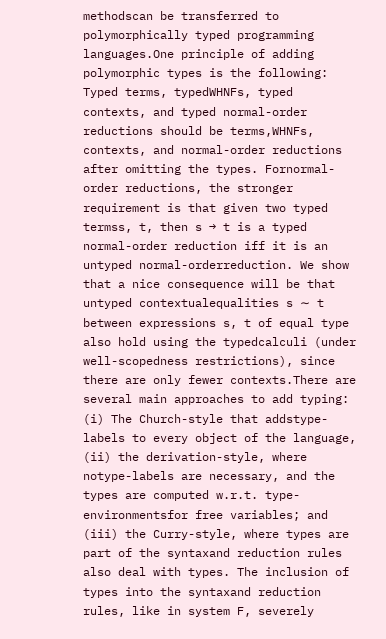methodscan be transferred to polymorphically typed programming languages.One principle of adding polymorphic types is the following: Typed terms, typedWHNFs, typed contexts, and typed normal-order reductions should be terms,WHNFs, contexts, and normal-order reductions after omitting the types. Fornormal-order reductions, the stronger requirement is that given two typed termss, t, then s → t is a typed normal-order reduction iff it is an untyped normal-orderreduction. We show that a nice consequence will be that untyped contextualequalities s ∼ t between expressions s, t of equal type also hold using the typedcalculi (under well-scopedness restrictions), since there are only fewer contexts.There are several main approaches to add typing: (i) The Church-style that addstype-labels to every object of the language, (ii) the derivation-style, where notype-labels are necessary, and the types are computed w.r.t. type-environmentsfor free variables; and (iii) the Curry-style, where types are part of the syntaxand reduction rules also deal with types. The inclusion of types into the syntaxand reduction rules, like in system F, severely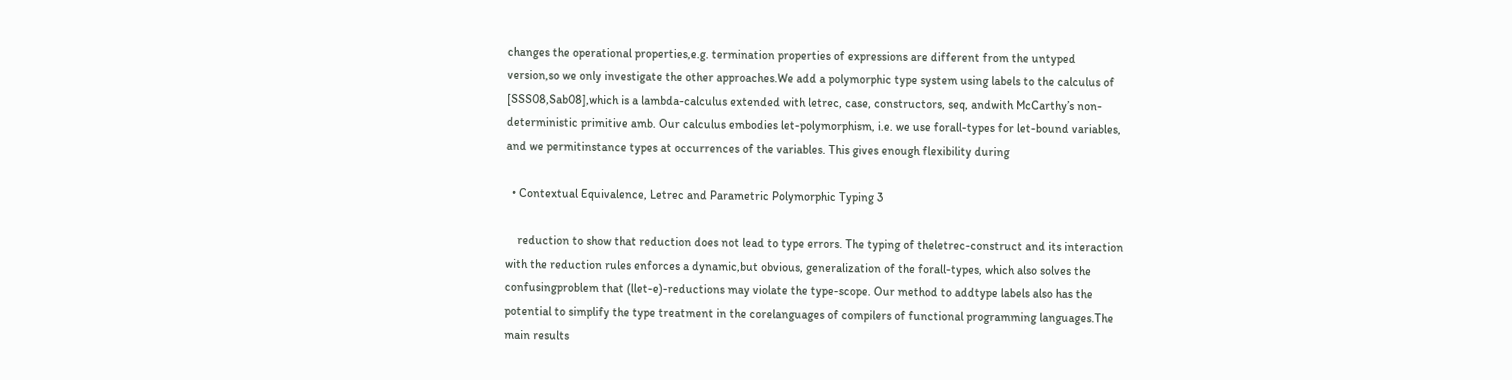changes the operational properties,e.g. termination properties of expressions are different from the untyped version,so we only investigate the other approaches.We add a polymorphic type system using labels to the calculus of [SSS08,Sab08],which is a lambda-calculus extended with letrec, case, constructors, seq, andwith McCarthy’s non-deterministic primitive amb. Our calculus embodies let-polymorphism, i.e. we use forall-types for let-bound variables, and we permitinstance types at occurrences of the variables. This gives enough flexibility during

  • Contextual Equivalence, Letrec and Parametric Polymorphic Typing 3

    reduction to show that reduction does not lead to type errors. The typing of theletrec-construct and its interaction with the reduction rules enforces a dynamic,but obvious, generalization of the forall-types, which also solves the confusingproblem that (llet-e)-reductions may violate the type-scope. Our method to addtype labels also has the potential to simplify the type treatment in the corelanguages of compilers of functional programming languages.The main results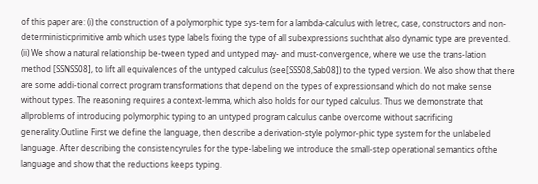of this paper are: (i) the construction of a polymorphic type sys-tem for a lambda-calculus with letrec, case, constructors and non-deterministicprimitive amb which uses type labels fixing the type of all subexpressions suchthat also dynamic type are prevented. (ii) We show a natural relationship be-tween typed and untyped may- and must-convergence, where we use the trans-lation method [SSNSS08], to lift all equivalences of the untyped calculus (see[SSS08,Sab08]) to the typed version. We also show that there are some addi-tional correct program transformations that depend on the types of expressionsand which do not make sense without types. The reasoning requires a context-lemma, which also holds for our typed calculus. Thus we demonstrate that allproblems of introducing polymorphic typing to an untyped program calculus canbe overcome without sacrificing generality.Outline First we define the language, then describe a derivation-style polymor-phic type system for the unlabeled language. After describing the consistencyrules for the type-labeling we introduce the small-step operational semantics ofthe language and show that the reductions keeps typing.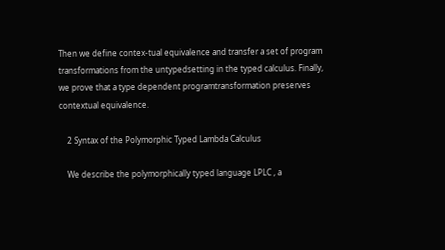Then we define contex-tual equivalence and transfer a set of program transformations from the untypedsetting in the typed calculus. Finally, we prove that a type dependent programtransformation preserves contextual equivalence.

    2 Syntax of the Polymorphic Typed Lambda Calculus

    We describe the polymorphically typed language LPLC , a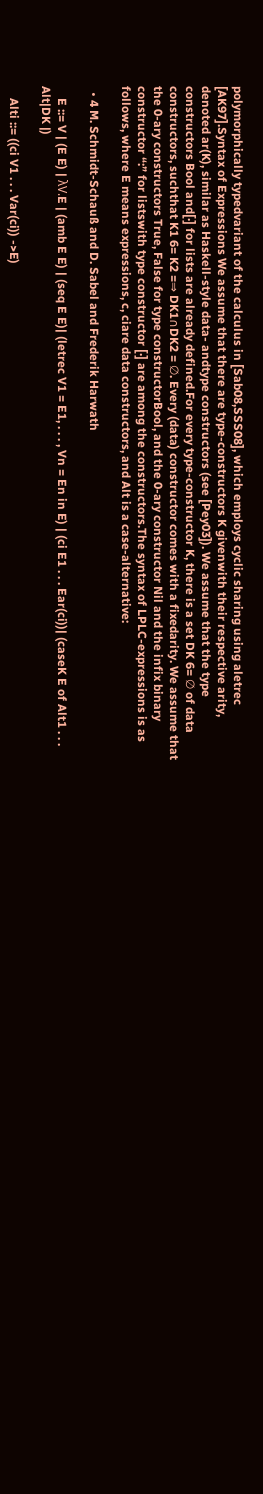polymorphically typedvariant of the calculus in [Sab08,SSS08], which employs cyclic sharing using aletrec [AK97].Syntax of Expressions We assume that there are type-constructors K givenwith their respective arity, denoted ar(K), similar as Haskell-style data- andtype constructors (see [Pey03]). We assume that the type constructors Bool and[·] for lists are already defined.For every type-constructor K, there is a set DK 6= ∅ of data constructors, suchthat K1 6= K2 =⇒ DK1∩DK2 = ∅. Every (data) constructor comes with a fixedarity. We assume that the 0-ary constructors True, False for type constructorBool, and the 0-ary constructor Nil and the infix binary constructor “:” for listswith type constructor [·] are among the constructors.The syntax of LPLC-expressions is as follows, where E means expressions, c, ciare data constructors, and Alt is a case-alternative:

  • 4 M. Schmidt-Schauß and D. Sabel and Frederik Harwath

    E ::= V | (E E) | λV.E | (amb E E) | (seq E E)| (letrec V1 = E1, . . . , Vn = En in E) | (ci E1 . . . Ear(ci))| (caseK E of Alt1 . . . Alt|DK |)

    Alti ::= ((ci V1 . . . Var(ci)) ->E)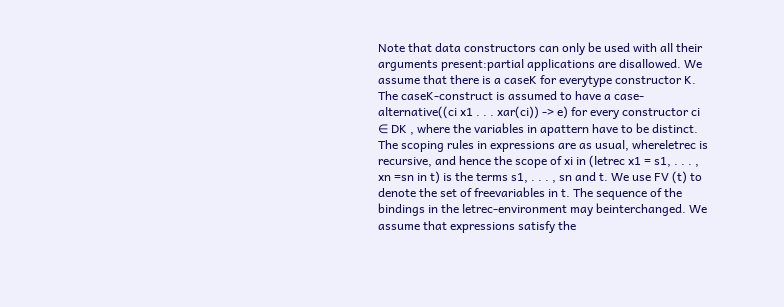Note that data constructors can only be used with all their arguments present:partial applications are disallowed. We assume that there is a caseK for everytype constructor K. The caseK-construct is assumed to have a case-alternative((ci x1 . . . xar(ci)) -> e) for every constructor ci ∈ DK , where the variables in apattern have to be distinct. The scoping rules in expressions are as usual, whereletrec is recursive, and hence the scope of xi in (letrec x1 = s1, . . . , xn =sn in t) is the terms s1, . . . , sn and t. We use FV (t) to denote the set of freevariables in t. The sequence of the bindings in the letrec-environment may beinterchanged. We assume that expressions satisfy the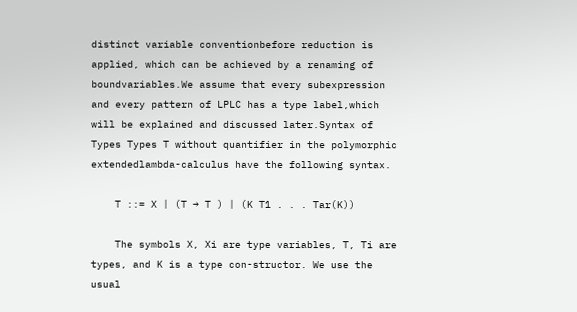distinct variable conventionbefore reduction is applied, which can be achieved by a renaming of boundvariables.We assume that every subexpression and every pattern of LPLC has a type label,which will be explained and discussed later.Syntax of Types Types T without quantifier in the polymorphic extendedlambda-calculus have the following syntax.

    T ::= X | (T → T ) | (K T1 . . . Tar(K))

    The symbols X, Xi are type variables, T, Ti are types, and K is a type con-structor. We use the usual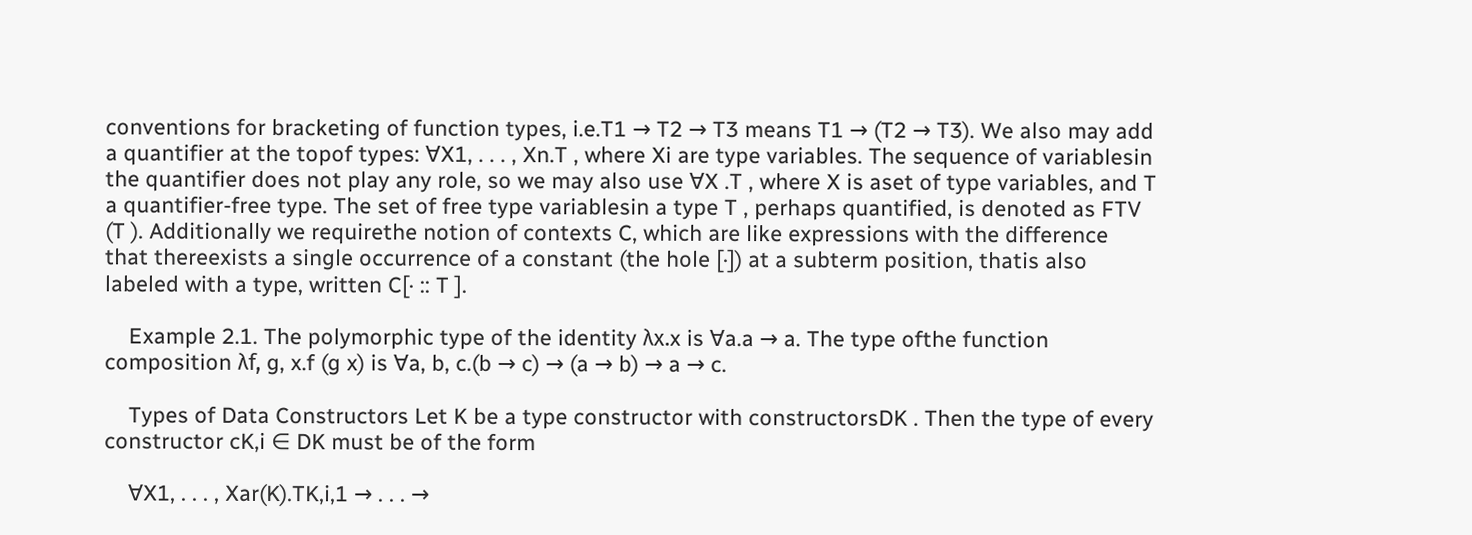conventions for bracketing of function types, i.e.T1 → T2 → T3 means T1 → (T2 → T3). We also may add a quantifier at the topof types: ∀X1, . . . , Xn.T , where Xi are type variables. The sequence of variablesin the quantifier does not play any role, so we may also use ∀X .T , where X is aset of type variables, and T a quantifier-free type. The set of free type variablesin a type T , perhaps quantified, is denoted as FTV (T ). Additionally we requirethe notion of contexts C, which are like expressions with the difference that thereexists a single occurrence of a constant (the hole [·]) at a subterm position, thatis also labeled with a type, written C[· :: T ].

    Example 2.1. The polymorphic type of the identity λx.x is ∀a.a → a. The type ofthe function composition λf, g, x.f (g x) is ∀a, b, c.(b → c) → (a → b) → a → c.

    Types of Data Constructors Let K be a type constructor with constructorsDK . Then the type of every constructor cK,i ∈ DK must be of the form

    ∀X1, . . . , Xar(K).TK,i,1 → . . . →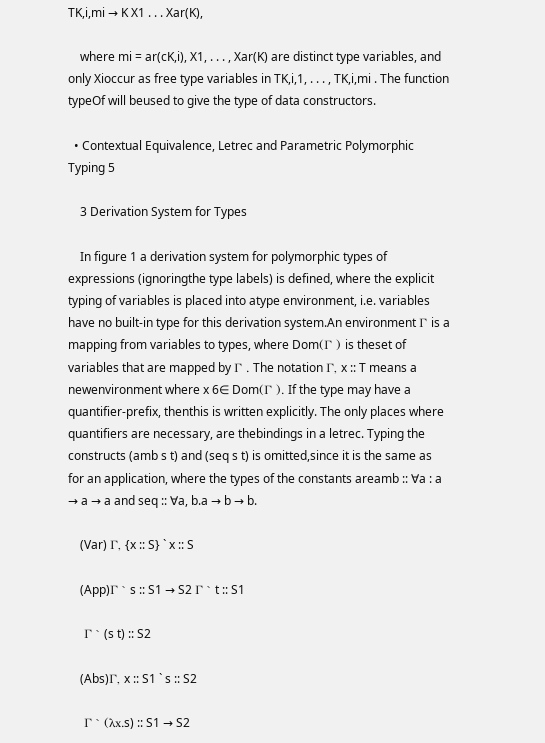TK,i,mi → K X1 . . . Xar(K),

    where mi = ar(cK,i), X1, . . . , Xar(K) are distinct type variables, and only Xioccur as free type variables in TK,i,1, . . . , TK,i,mi . The function typeOf will beused to give the type of data constructors.

  • Contextual Equivalence, Letrec and Parametric Polymorphic Typing 5

    3 Derivation System for Types

    In figure 1 a derivation system for polymorphic types of expressions (ignoringthe type labels) is defined, where the explicit typing of variables is placed into atype environment, i.e. variables have no built-in type for this derivation system.An environment Γ is a mapping from variables to types, where Dom(Γ ) is theset of variables that are mapped by Γ . The notation Γ, x :: T means a newenvironment where x 6∈ Dom(Γ ). If the type may have a quantifier-prefix, thenthis is written explicitly. The only places where quantifiers are necessary, are thebindings in a letrec. Typing the constructs (amb s t) and (seq s t) is omitted,since it is the same as for an application, where the types of the constants areamb :: ∀a : a → a → a and seq :: ∀a, b.a → b → b.

    (Var) Γ, {x :: S} ` x :: S

    (App)Γ ` s :: S1 → S2 Γ ` t :: S1

    Γ ` (s t) :: S2

    (Abs)Γ, x :: S1 ` s :: S2

    Γ ` (λx.s) :: S1 → S2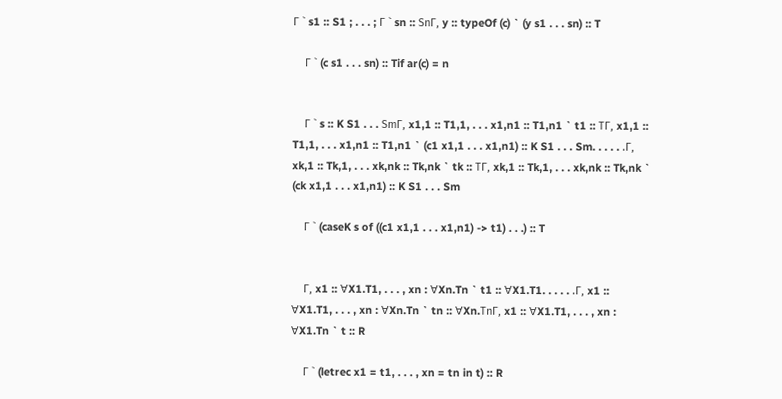Γ ` s1 :: S1 ; . . . ; Γ ` sn :: SnΓ, y :: typeOf (c) ` (y s1 . . . sn) :: T

    Γ ` (c s1 . . . sn) :: Tif ar(c) = n


    Γ ` s :: K S1 . . . SmΓ, x1,1 :: T1,1, . . . x1,n1 :: T1,n1 ` t1 :: TΓ, x1,1 :: T1,1, . . . x1,n1 :: T1,n1 ` (c1 x1,1 . . . x1,n1) :: K S1 . . . Sm. . . . . .Γ, xk,1 :: Tk,1, . . . xk,nk :: Tk,nk ` tk :: TΓ, xk,1 :: Tk,1, . . . xk,nk :: Tk,nk ` (ck x1,1 . . . x1,n1) :: K S1 . . . Sm

    Γ ` (caseK s of ((c1 x1,1 . . . x1,n1) -> t1) . . .) :: T


    Γ, x1 :: ∀X1.T1, . . . , xn : ∀Xn.Tn ` t1 :: ∀X1.T1. . . . . .Γ, x1 :: ∀X1.T1, . . . , xn : ∀Xn.Tn ` tn :: ∀Xn.TnΓ, x1 :: ∀X1.T1, . . . , xn : ∀X1.Tn ` t :: R

    Γ ` (letrec x1 = t1, . . . , xn = tn in t) :: R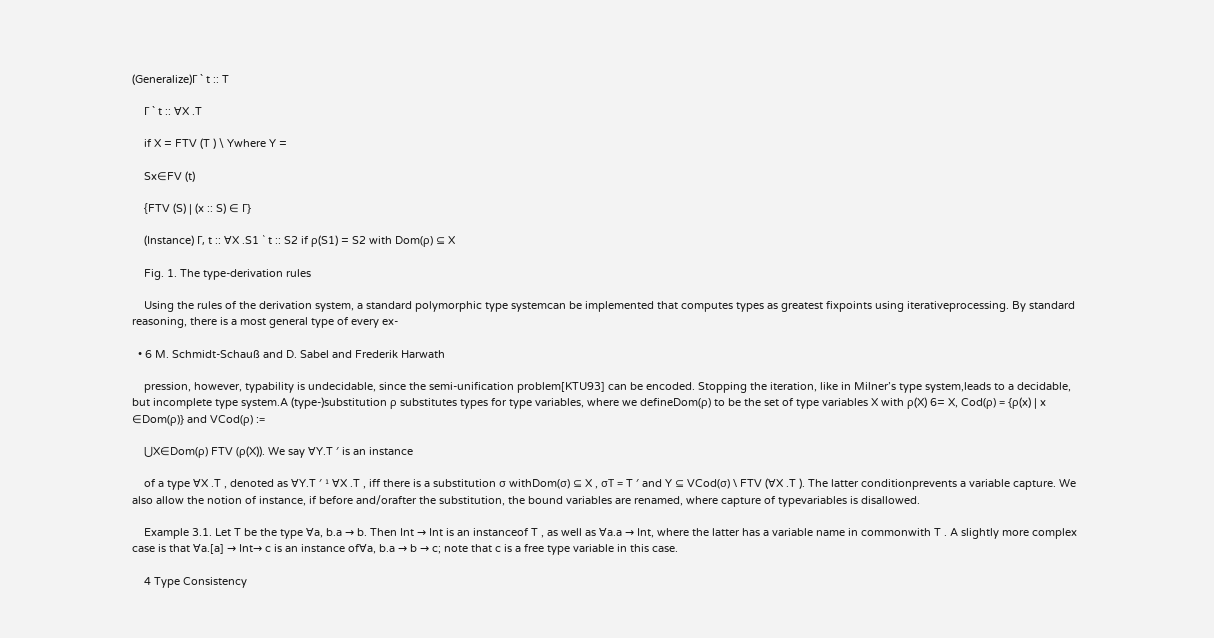(Generalize)Γ ` t :: T

    Γ ` t :: ∀X .T

    if X = FTV (T ) \ Ywhere Y =

    Sx∈FV (t)

    {FTV (S) | (x :: S) ∈ Γ}

    (Instance) Γ, t :: ∀X .S1 ` t :: S2 if ρ(S1) = S2 with Dom(ρ) ⊆ X

    Fig. 1. The type-derivation rules

    Using the rules of the derivation system, a standard polymorphic type systemcan be implemented that computes types as greatest fixpoints using iterativeprocessing. By standard reasoning, there is a most general type of every ex-

  • 6 M. Schmidt-Schauß and D. Sabel and Frederik Harwath

    pression, however, typability is undecidable, since the semi-unification problem[KTU93] can be encoded. Stopping the iteration, like in Milner’s type system,leads to a decidable, but incomplete type system.A (type-)substitution ρ substitutes types for type variables, where we defineDom(ρ) to be the set of type variables X with ρ(X) 6= X, Cod(ρ) = {ρ(x) | x ∈Dom(ρ)} and VCod(ρ) :=

    ⋃X∈Dom(ρ) FTV (ρ(X)). We say ∀Y.T ′ is an instance

    of a type ∀X .T , denoted as ∀Y.T ′ ¹ ∀X .T , iff there is a substitution σ withDom(σ) ⊆ X , σT = T ′ and Y ⊆ VCod(σ) \ FTV (∀X .T ). The latter conditionprevents a variable capture. We also allow the notion of instance, if before and/orafter the substitution, the bound variables are renamed, where capture of typevariables is disallowed.

    Example 3.1. Let T be the type ∀a, b.a → b. Then Int → Int is an instanceof T , as well as ∀a.a → Int, where the latter has a variable name in commonwith T . A slightly more complex case is that ∀a.[a] → Int→ c is an instance of∀a, b.a → b → c; note that c is a free type variable in this case.

    4 Type Consistency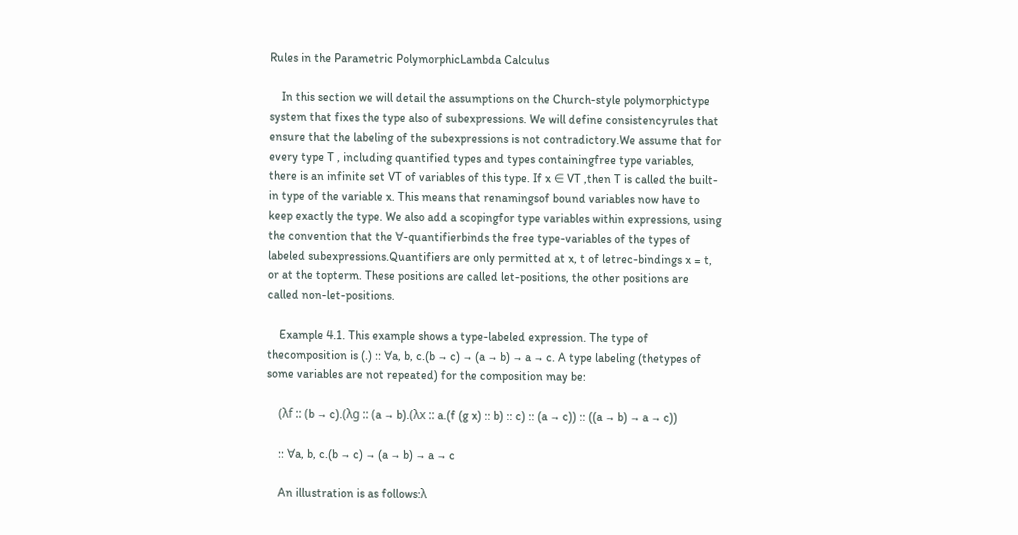Rules in the Parametric PolymorphicLambda Calculus

    In this section we will detail the assumptions on the Church-style polymorphictype system that fixes the type also of subexpressions. We will define consistencyrules that ensure that the labeling of the subexpressions is not contradictory.We assume that for every type T , including quantified types and types containingfree type variables, there is an infinite set VT of variables of this type. If x ∈ VT ,then T is called the built-in type of the variable x. This means that renamingsof bound variables now have to keep exactly the type. We also add a scopingfor type variables within expressions, using the convention that the ∀-quantifierbinds the free type-variables of the types of labeled subexpressions.Quantifiers are only permitted at x, t of letrec-bindings x = t, or at the topterm. These positions are called let-positions, the other positions are called non-let-positions.

    Example 4.1. This example shows a type-labeled expression. The type of thecomposition is (.) :: ∀a, b, c.(b → c) → (a → b) → a → c. A type labeling (thetypes of some variables are not repeated) for the composition may be:

    (λf :: (b → c).(λg :: (a → b).(λx :: a.(f (g x) :: b) :: c) :: (a → c)) :: ((a → b) → a → c))

    :: ∀a, b, c.(b → c) → (a → b) → a → c

    An illustration is as follows:λ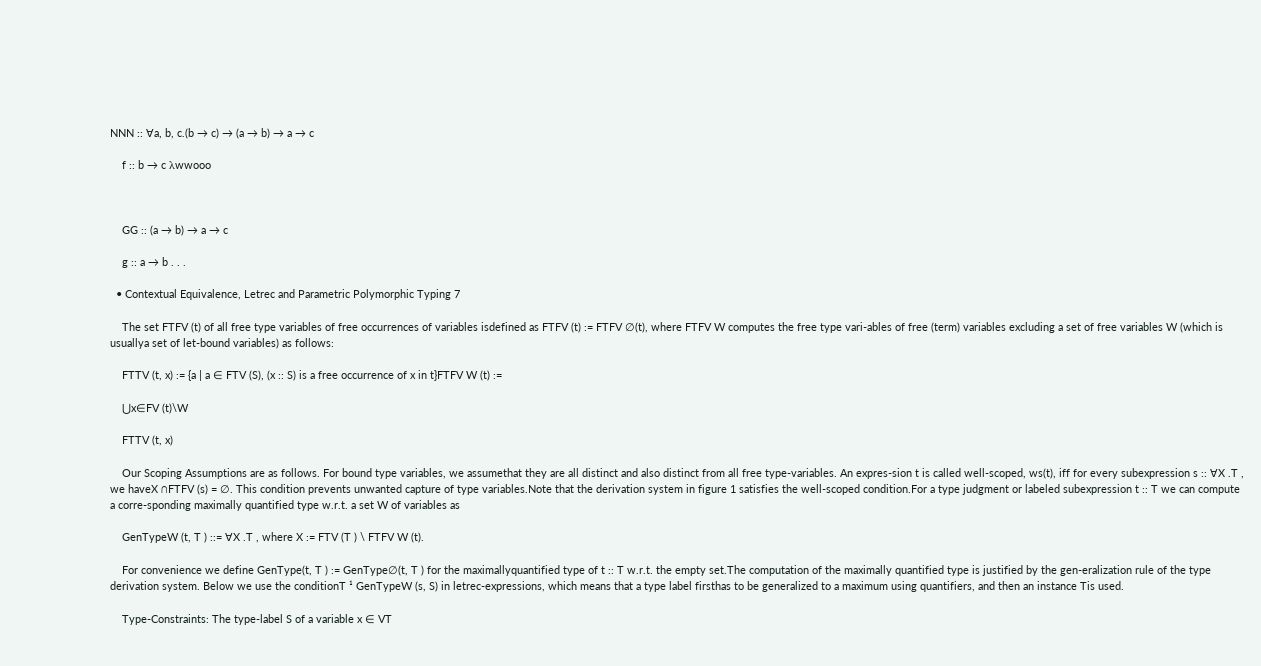NNN :: ∀a, b, c.(b → c) → (a → b) → a → c

    f :: b → c λwwooo



    GG :: (a → b) → a → c

    g :: a → b . . .

  • Contextual Equivalence, Letrec and Parametric Polymorphic Typing 7

    The set FTFV (t) of all free type variables of free occurrences of variables isdefined as FTFV (t) := FTFV ∅(t), where FTFV W computes the free type vari-ables of free (term) variables excluding a set of free variables W (which is usuallya set of let-bound variables) as follows:

    FTTV (t, x) := {a | a ∈ FTV (S), (x :: S) is a free occurrence of x in t}FTFV W (t) :=

    ⋃x∈FV (t)\W

    FTTV (t, x)

    Our Scoping Assumptions are as follows. For bound type variables, we assumethat they are all distinct and also distinct from all free type-variables. An expres-sion t is called well-scoped, ws(t), iff for every subexpression s :: ∀X .T , we haveX ∩FTFV (s) = ∅. This condition prevents unwanted capture of type variables.Note that the derivation system in figure 1 satisfies the well-scoped condition.For a type judgment or labeled subexpression t :: T we can compute a corre-sponding maximally quantified type w.r.t. a set W of variables as

    GenTypeW (t, T ) ::= ∀X .T , where X := FTV (T ) \ FTFV W (t).

    For convenience we define GenType(t, T ) := GenType∅(t, T ) for the maximallyquantified type of t :: T w.r.t. the empty set.The computation of the maximally quantified type is justified by the gen-eralization rule of the type derivation system. Below we use the conditionT ¹ GenTypeW (s, S) in letrec-expressions, which means that a type label firsthas to be generalized to a maximum using quantifiers, and then an instance Tis used.

    Type-Constraints: The type-label S of a variable x ∈ VT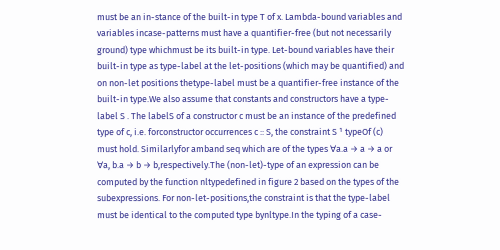must be an in-stance of the built-in type T of x. Lambda-bound variables and variables incase-patterns must have a quantifier-free (but not necessarily ground) type whichmust be its built-in type. Let-bound variables have their built-in type as type-label at the let-positions (which may be quantified) and on non-let positions thetype-label must be a quantifier-free instance of the built-in type.We also assume that constants and constructors have a type-label S . The labelS of a constructor c must be an instance of the predefined type of c, i.e. forconstructor occurrences c :: S, the constraint S ¹ typeOf (c) must hold. Similarlyfor amband seq which are of the types ∀a.a → a → a or ∀a, b.a → b → b,respectively.The (non-let)-type of an expression can be computed by the function nltypedefined in figure 2 based on the types of the subexpressions. For non-let-positions,the constraint is that the type-label must be identical to the computed type bynltype.In the typing of a case-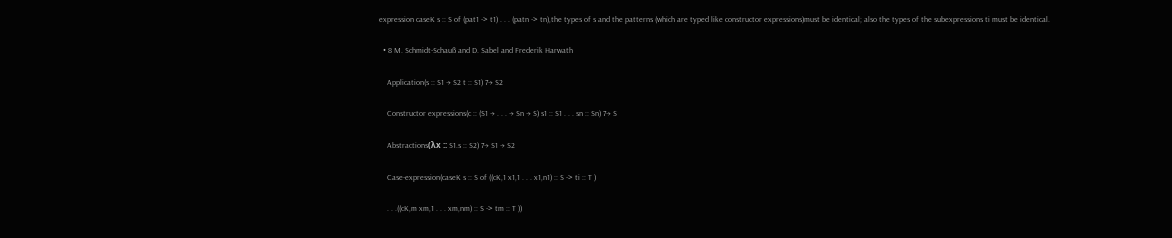expression caseK s :: S of (pat1 -> t1) . . . (patn -> tn),the types of s and the patterns (which are typed like constructor expressions)must be identical; also the types of the subexpressions ti must be identical.

  • 8 M. Schmidt-Schauß and D. Sabel and Frederik Harwath

    Application(s :: S1 → S2 t :: S1) 7→ S2

    Constructor expressions(c :: (S1 → . . . → Sn → S) s1 :: S1 . . . sn :: Sn) 7→ S

    Abstractions(λx :: S1.s :: S2) 7→ S1 → S2

    Case-expression(caseK s :: S of ((cK,1 x1,1 . . . x1,n1) :: S -> ti :: T )

    . . .((cK,m xm,1 . . . xm,nm) :: S -> tm :: T ))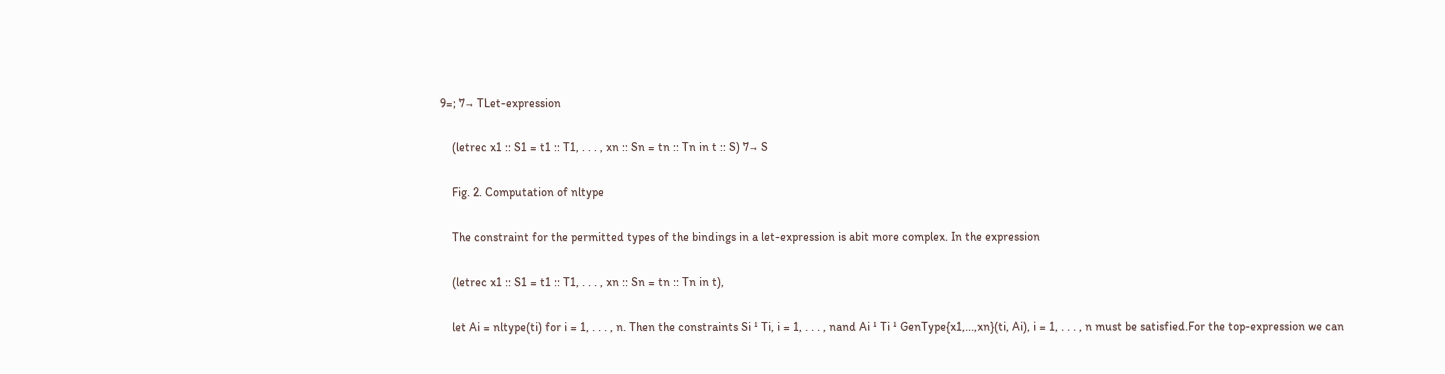9=; 7→ TLet-expression

    (letrec x1 :: S1 = t1 :: T1, . . . , xn :: Sn = tn :: Tn in t :: S) 7→ S

    Fig. 2. Computation of nltype

    The constraint for the permitted types of the bindings in a let-expression is abit more complex. In the expression

    (letrec x1 :: S1 = t1 :: T1, . . . , xn :: Sn = tn :: Tn in t),

    let Ai = nltype(ti) for i = 1, . . . , n. Then the constraints Si ¹ Ti, i = 1, . . . , nand Ai ¹ Ti ¹ GenType{x1,...,xn}(ti, Ai), i = 1, . . . , n must be satisfied.For the top-expression we can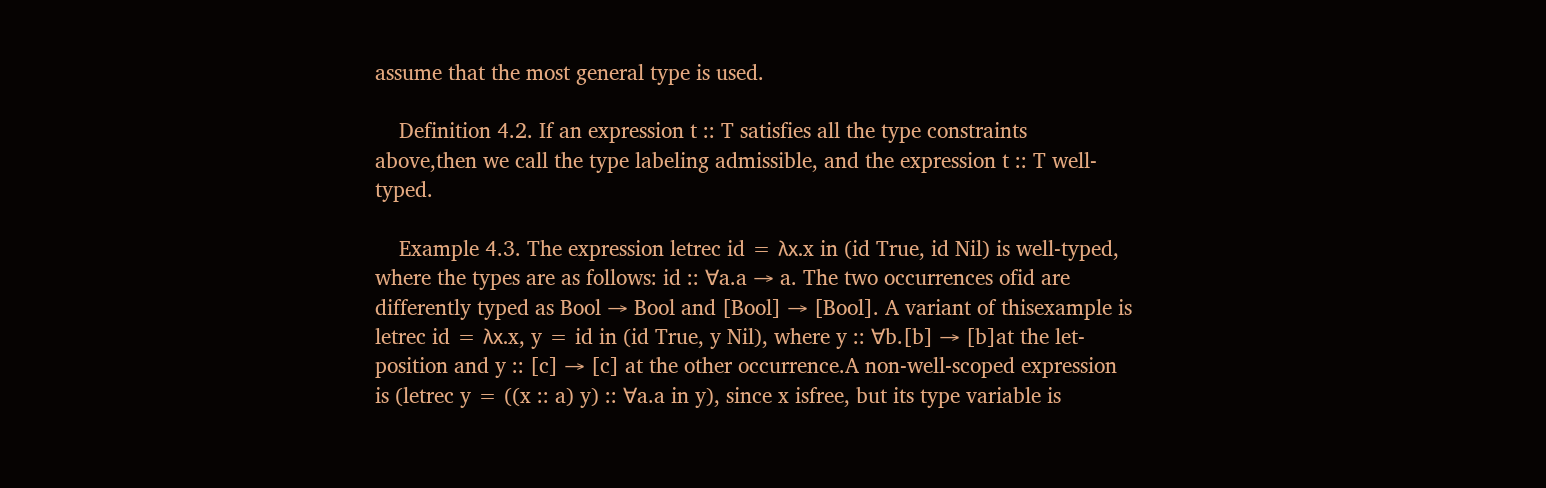assume that the most general type is used.

    Definition 4.2. If an expression t :: T satisfies all the type constraints above,then we call the type labeling admissible, and the expression t :: T well-typed.

    Example 4.3. The expression letrec id = λx.x in (id True, id Nil) is well-typed, where the types are as follows: id :: ∀a.a → a. The two occurrences ofid are differently typed as Bool → Bool and [Bool] → [Bool]. A variant of thisexample is letrec id = λx.x, y = id in (id True, y Nil), where y :: ∀b.[b] → [b]at the let-position and y :: [c] → [c] at the other occurrence.A non-well-scoped expression is (letrec y = ((x :: a) y) :: ∀a.a in y), since x isfree, but its type variable is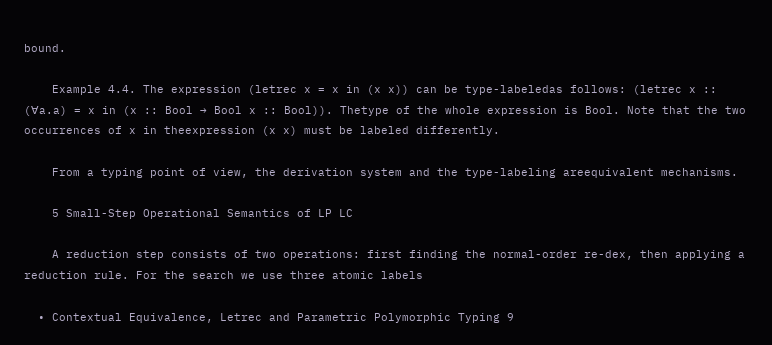bound.

    Example 4.4. The expression (letrec x = x in (x x)) can be type-labeledas follows: (letrec x :: (∀a.a) = x in (x :: Bool → Bool x :: Bool)). Thetype of the whole expression is Bool. Note that the two occurrences of x in theexpression (x x) must be labeled differently.

    From a typing point of view, the derivation system and the type-labeling areequivalent mechanisms.

    5 Small-Step Operational Semantics of LP LC

    A reduction step consists of two operations: first finding the normal-order re-dex, then applying a reduction rule. For the search we use three atomic labels

  • Contextual Equivalence, Letrec and Parametric Polymorphic Typing 9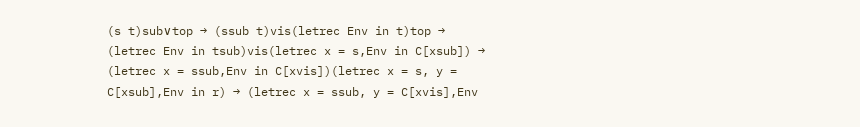(s t)sub∨top → (ssub t)vis(letrec Env in t)top → (letrec Env in tsub)vis(letrec x = s,Env in C[xsub]) → (letrec x = ssub,Env in C[xvis])(letrec x = s, y = C[xsub],Env in r) → (letrec x = ssub, y = C[xvis],Env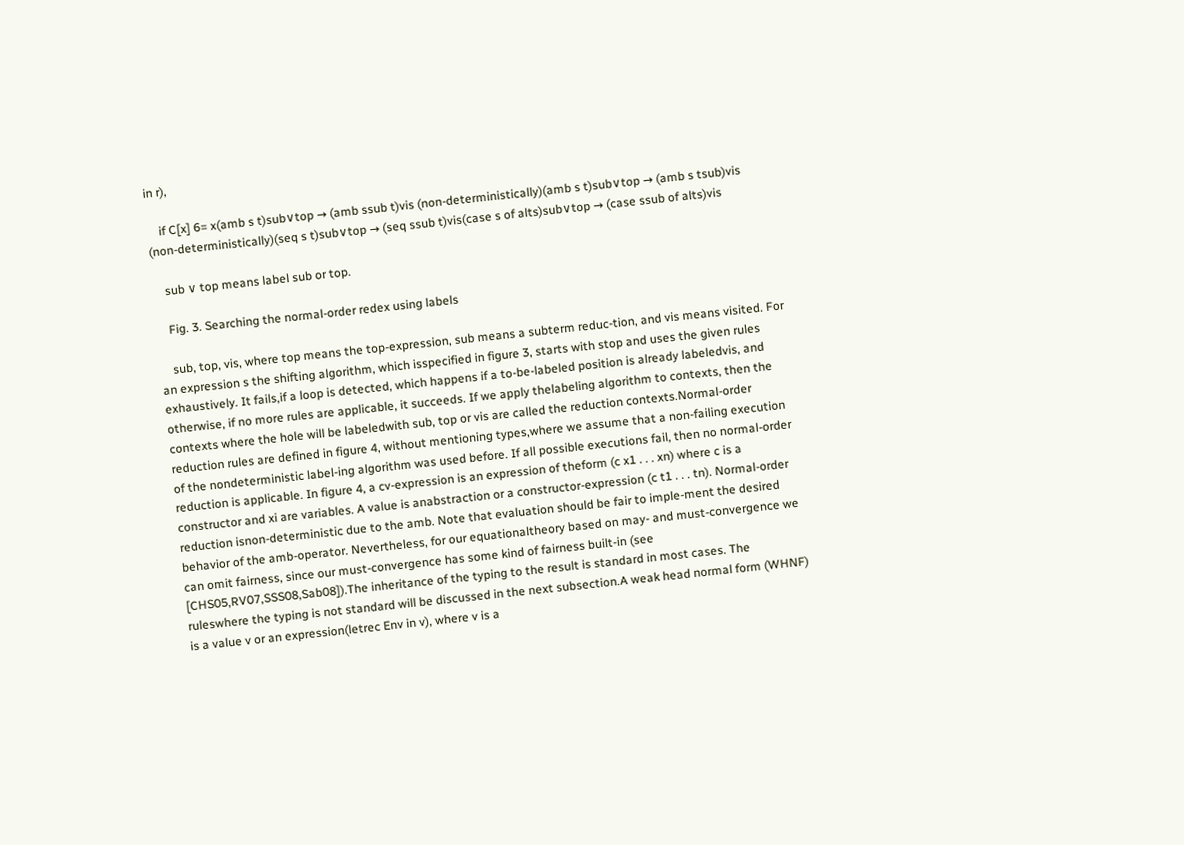in r),

    if C[x] 6= x(amb s t)sub∨top → (amb ssub t)vis (non-deterministically)(amb s t)sub∨top → (amb s tsub)vis (non-deterministically)(seq s t)sub∨top → (seq ssub t)vis(case s of alts)sub∨top → (case ssub of alts)vis

    sub ∨ top means label sub or top.

    Fig. 3. Searching the normal-order redex using labels

    sub, top, vis, where top means the top-expression, sub means a subterm reduc-tion, and vis means visited. For an expression s the shifting algorithm, which isspecified in figure 3, starts with stop and uses the given rules exhaustively. It fails,if a loop is detected, which happens if a to-be-labeled position is already labeledvis, and otherwise, if no more rules are applicable, it succeeds. If we apply thelabeling algorithm to contexts, then the contexts where the hole will be labeledwith sub, top or vis are called the reduction contexts.Normal-order reduction rules are defined in figure 4, without mentioning types,where we assume that a non-failing execution of the nondeterministic label-ing algorithm was used before. If all possible executions fail, then no normal-order reduction is applicable. In figure 4, a cv-expression is an expression of theform (c x1 . . . xn) where c is a constructor and xi are variables. A value is anabstraction or a constructor-expression (c t1 . . . tn). Normal-order reduction isnon-deterministic due to the amb. Note that evaluation should be fair to imple-ment the desired behavior of the amb-operator. Nevertheless, for our equationaltheory based on may- and must-convergence we can omit fairness, since our must-convergence has some kind of fairness built-in (see [CHS05,RV07,SSS08,Sab08]).The inheritance of the typing to the result is standard in most cases. The ruleswhere the typing is not standard will be discussed in the next subsection.A weak head normal form (WHNF) is a value v or an expression(letrec Env in v), where v is a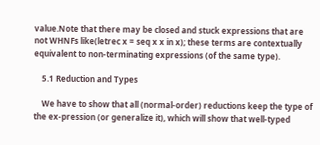value.Note that there may be closed and stuck expressions that are not WHNFs like(letrec x = seq x x in x); these terms are contextually equivalent to non-terminating expressions (of the same type).

    5.1 Reduction and Types

    We have to show that all (normal-order) reductions keep the type of the ex-pression (or generalize it), which will show that well-typed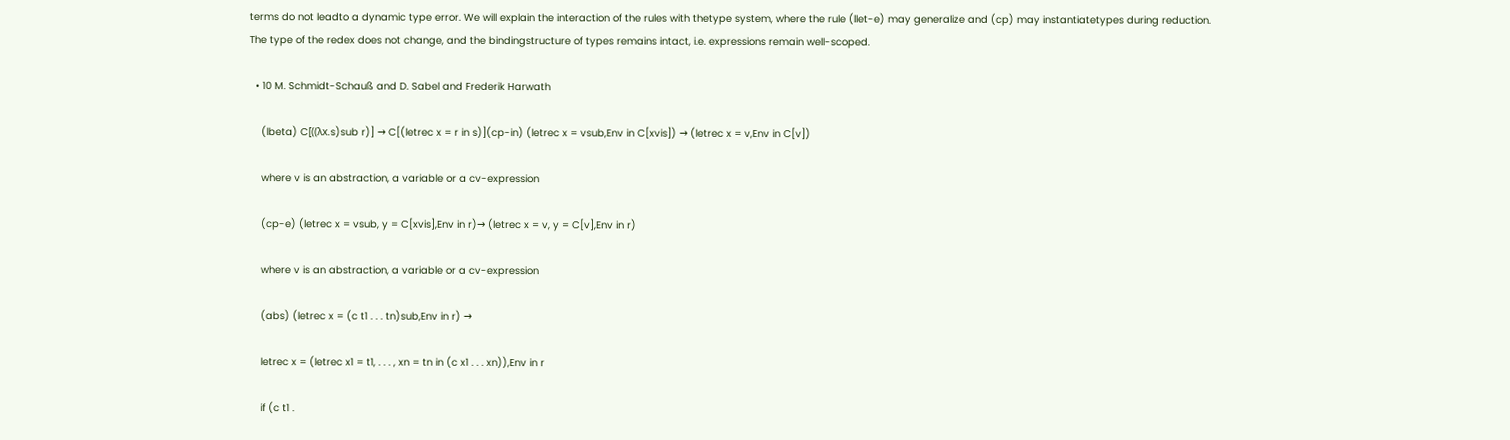terms do not leadto a dynamic type error. We will explain the interaction of the rules with thetype system, where the rule (llet-e) may generalize and (cp) may instantiatetypes during reduction. The type of the redex does not change, and the bindingstructure of types remains intact, i.e. expressions remain well-scoped.

  • 10 M. Schmidt-Schauß and D. Sabel and Frederik Harwath

    (lbeta) C[((λx.s)sub r)] → C[(letrec x = r in s)](cp-in) (letrec x = vsub,Env in C[xvis]) → (letrec x = v,Env in C[v])

    where v is an abstraction, a variable or a cv-expression

    (cp-e) (letrec x = vsub, y = C[xvis],Env in r)→ (letrec x = v, y = C[v],Env in r)

    where v is an abstraction, a variable or a cv-expression

    (abs) (letrec x = (c t1 . . . tn)sub,Env in r) →

    letrec x = (letrec x1 = t1, . . . , xn = tn in (c x1 . . . xn)),Env in r

    if (c t1 .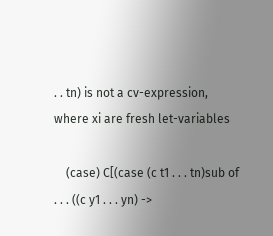. . tn) is not a cv-expression, where xi are fresh let-variables

    (case) C[(case (c t1 . . . tn)sub of . . . ((c y1 . . . yn) ->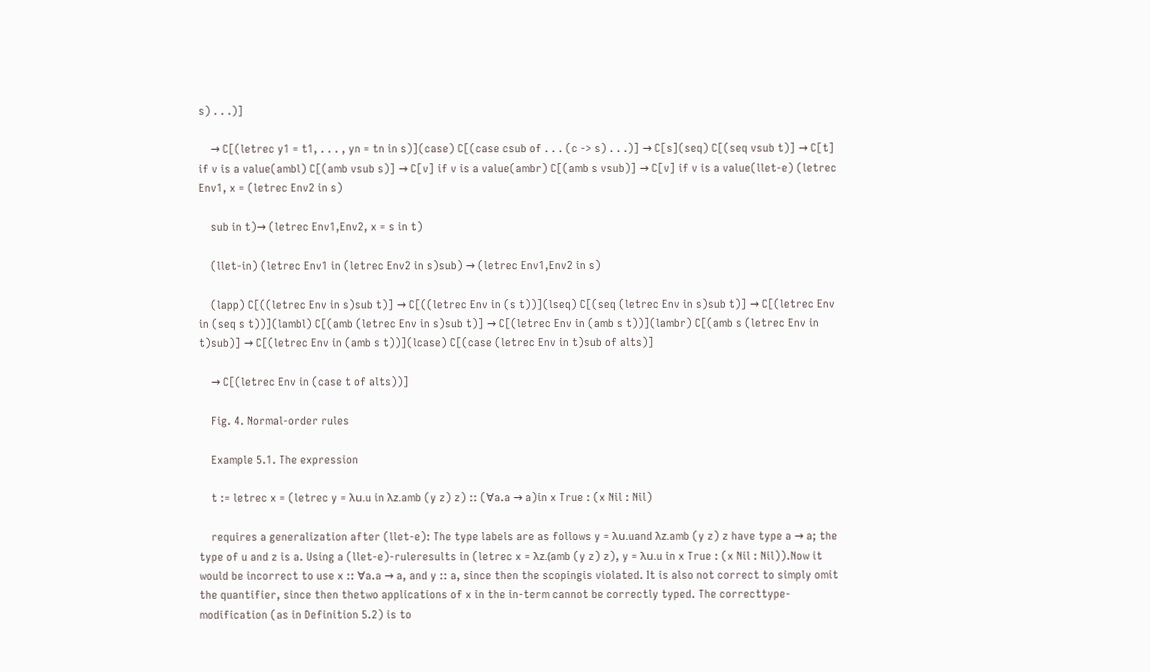s) . . .)]

    → C[(letrec y1 = t1, . . . , yn = tn in s)](case) C[(case csub of . . . (c -> s) . . .)] → C[s](seq) C[(seq vsub t)] → C[t] if v is a value(ambl) C[(amb vsub s)] → C[v] if v is a value(ambr) C[(amb s vsub)] → C[v] if v is a value(llet-e) (letrec Env1, x = (letrec Env2 in s)

    sub in t)→ (letrec Env1,Env2, x = s in t)

    (llet-in) (letrec Env1 in (letrec Env2 in s)sub) → (letrec Env1,Env2 in s)

    (lapp) C[((letrec Env in s)sub t)] → C[((letrec Env in (s t))](lseq) C[(seq (letrec Env in s)sub t)] → C[(letrec Env in (seq s t))](lambl) C[(amb (letrec Env in s)sub t)] → C[(letrec Env in (amb s t))](lambr) C[(amb s (letrec Env in t)sub)] → C[(letrec Env in (amb s t))](lcase) C[(case (letrec Env in t)sub of alts)]

    → C[(letrec Env in (case t of alts))]

    Fig. 4. Normal-order rules

    Example 5.1. The expression

    t := letrec x = (letrec y = λu.u in λz.amb (y z) z) :: (∀a.a → a)in x True : (x Nil : Nil)

    requires a generalization after (llet-e): The type labels are as follows y = λu.uand λz.amb (y z) z have type a → a; the type of u and z is a. Using a (llet-e)-ruleresults in (letrec x = λz.(amb (y z) z), y = λu.u in x True : (x Nil : Nil)).Now it would be incorrect to use x :: ∀a.a → a, and y :: a, since then the scopingis violated. It is also not correct to simply omit the quantifier, since then thetwo applications of x in the in-term cannot be correctly typed. The correcttype-modification (as in Definition 5.2) is to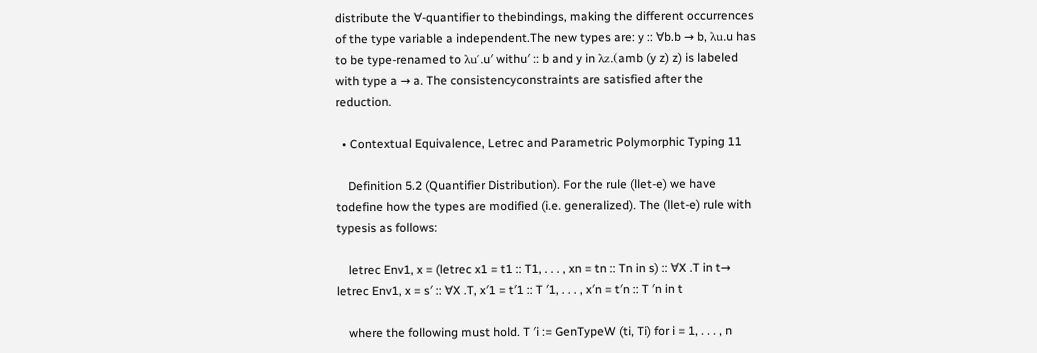distribute the ∀-quantifier to thebindings, making the different occurrences of the type variable a independent.The new types are: y :: ∀b.b → b, λu.u has to be type-renamed to λu′.u′ withu′ :: b and y in λz.(amb (y z) z) is labeled with type a → a. The consistencyconstraints are satisfied after the reduction.

  • Contextual Equivalence, Letrec and Parametric Polymorphic Typing 11

    Definition 5.2 (Quantifier Distribution). For the rule (llet-e) we have todefine how the types are modified (i.e. generalized). The (llet-e) rule with typesis as follows:

    letrec Env1, x = (letrec x1 = t1 :: T1, . . . , xn = tn :: Tn in s) :: ∀X .T in t→ letrec Env1, x = s′ :: ∀X .T, x′1 = t′1 :: T ′1, . . . , x′n = t′n :: T ′n in t

    where the following must hold. T ′i := GenTypeW (ti, Ti) for i = 1, . . . , n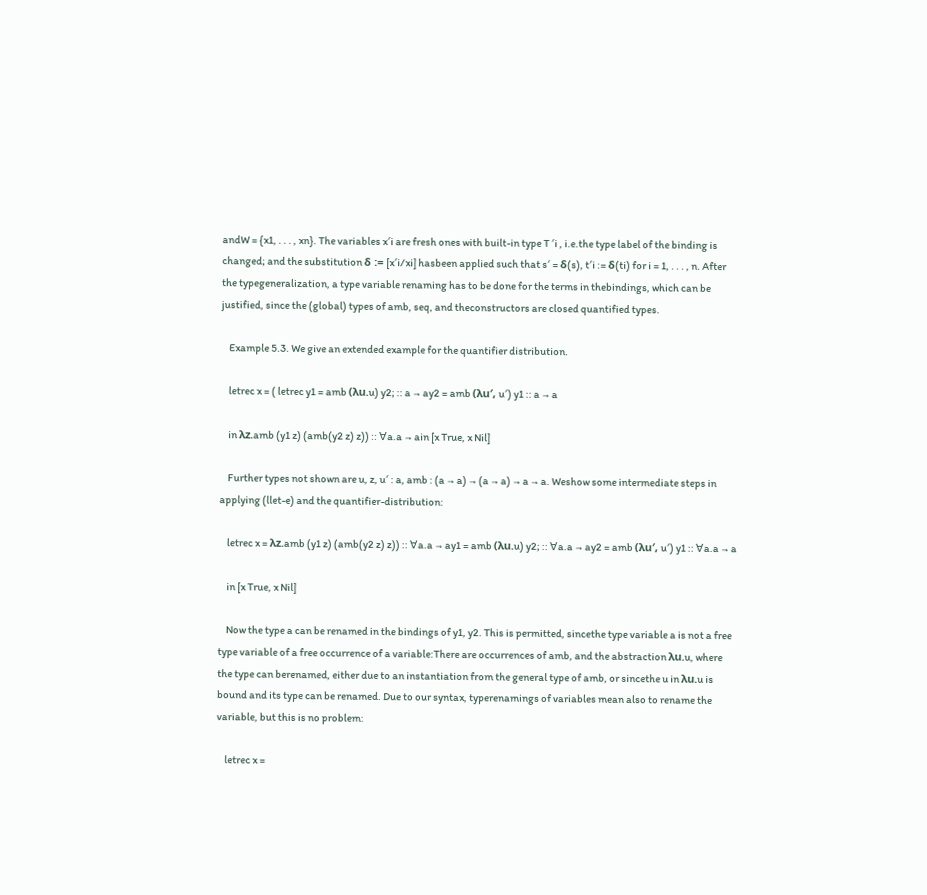andW = {x1, . . . , xn}. The variables x′i are fresh ones with built-in type T ′i , i.e.the type label of the binding is changed; and the substitution δ := [x′i/xi] hasbeen applied such that s′ = δ(s), t′i := δ(ti) for i = 1, . . . , n. After the typegeneralization, a type variable renaming has to be done for the terms in thebindings, which can be justified, since the (global) types of amb, seq, and theconstructors are closed quantified types.

    Example 5.3. We give an extended example for the quantifier distribution.

    letrec x = ( letrec y1 = amb (λu.u) y2; :: a → ay2 = amb (λu′, u′) y1 :: a → a

    in λz.amb (y1 z) (amb(y2 z) z)) :: ∀a.a → ain [x True, x Nil]

    Further types not shown are u, z, u′ : a, amb : (a → a) → (a → a) → a → a. Weshow some intermediate steps in applying (llet-e) and the quantifier-distribution:

    letrec x = λz.amb (y1 z) (amb(y2 z) z)) :: ∀a.a → ay1 = amb (λu.u) y2; :: ∀a.a → ay2 = amb (λu′, u′) y1 :: ∀a.a → a

    in [x True, x Nil]

    Now the type a can be renamed in the bindings of y1, y2. This is permitted, sincethe type variable a is not a free type variable of a free occurrence of a variable:There are occurrences of amb, and the abstraction λu.u, where the type can berenamed, either due to an instantiation from the general type of amb, or sincethe u in λu.u is bound and its type can be renamed. Due to our syntax, typerenamings of variables mean also to rename the variable, but this is no problem:

    letrec x =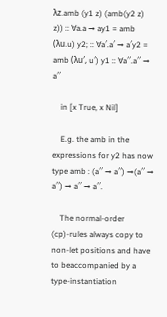λz.amb (y1 z) (amb(y2 z) z)) :: ∀a.a → ay1 = amb (λu.u) y2; :: ∀a′.a′ → a′y2 = amb (λu′, u′) y1 :: ∀a′′.a′′ → a′′

    in [x True, x Nil]

    E.g. the amb in the expressions for y2 has now type amb : (a′′ → a′′) →(a′′ → a′′) → a′′ → a′′.

    The normal-order (cp)-rules always copy to non-let positions and have to beaccompanied by a type-instantiation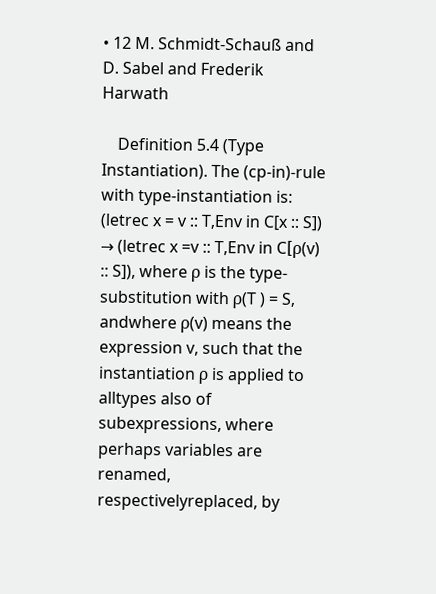• 12 M. Schmidt-Schauß and D. Sabel and Frederik Harwath

    Definition 5.4 (Type Instantiation). The (cp-in)-rule with type-instantiation is: (letrec x = v :: T,Env in C[x :: S]) → (letrec x =v :: T,Env in C[ρ(v) :: S]), where ρ is the type-substitution with ρ(T ) = S, andwhere ρ(v) means the expression v, such that the instantiation ρ is applied to alltypes also of subexpressions, where perhaps variables are renamed, respectivelyreplaced, by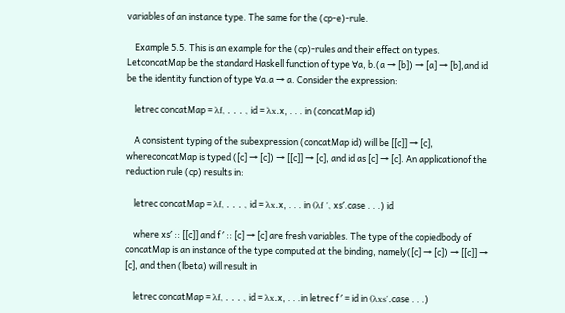variables of an instance type. The same for the (cp-e)-rule.

    Example 5.5. This is an example for the (cp)-rules and their effect on types. LetconcatMap be the standard Haskell function of type ∀a, b.(a → [b]) → [a] → [b],and id be the identity function of type ∀a.a → a. Consider the expression:

    letrec concatMap = λf, . . . , id = λx.x, . . . in (concatMap id)

    A consistent typing of the subexpression (concatMap id) will be [[c]] → [c], whereconcatMap is typed ([c] → [c]) → [[c]] → [c], and id as [c] → [c]. An applicationof the reduction rule (cp) results in:

    letrec concatMap = λf, . . . , id = λx.x, . . . in (λf ′, xs′.case . . .) id

    where xs′ :: [[c]] and f ′ :: [c] → [c] are fresh variables. The type of the copiedbody of concatMap is an instance of the type computed at the binding, namely([c] → [c]) → [[c]] → [c], and then (lbeta) will result in

    letrec concatMap = λf, . . . , id = λx.x, . . .in letrec f ′ = id in (λxs′.case . . .)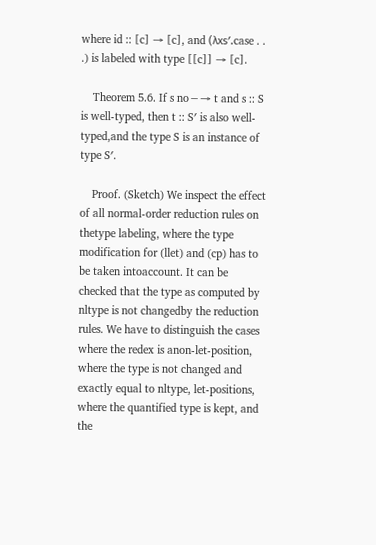where id :: [c] → [c], and (λxs′.case . . .) is labeled with type [[c]] → [c].

    Theorem 5.6. If s no−→ t and s :: S is well-typed, then t :: S′ is also well-typed,and the type S is an instance of type S′.

    Proof. (Sketch) We inspect the effect of all normal-order reduction rules on thetype labeling, where the type modification for (llet) and (cp) has to be taken intoaccount. It can be checked that the type as computed by nltype is not changedby the reduction rules. We have to distinguish the cases where the redex is anon-let-position, where the type is not changed and exactly equal to nltype, let-positions, where the quantified type is kept, and the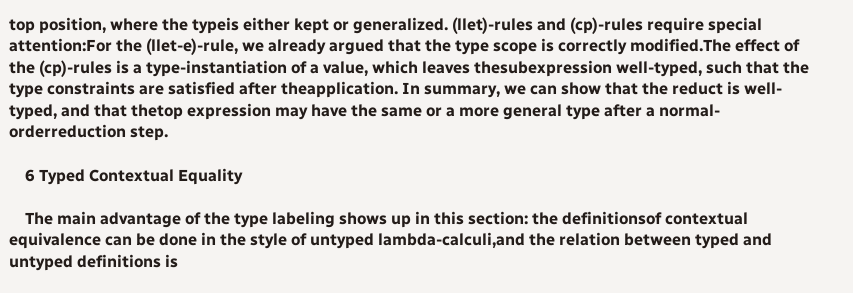top position, where the typeis either kept or generalized. (llet)-rules and (cp)-rules require special attention:For the (llet-e)-rule, we already argued that the type scope is correctly modified.The effect of the (cp)-rules is a type-instantiation of a value, which leaves thesubexpression well-typed, such that the type constraints are satisfied after theapplication. In summary, we can show that the reduct is well-typed, and that thetop expression may have the same or a more general type after a normal-orderreduction step.

    6 Typed Contextual Equality

    The main advantage of the type labeling shows up in this section: the definitionsof contextual equivalence can be done in the style of untyped lambda-calculi,and the relation between typed and untyped definitions is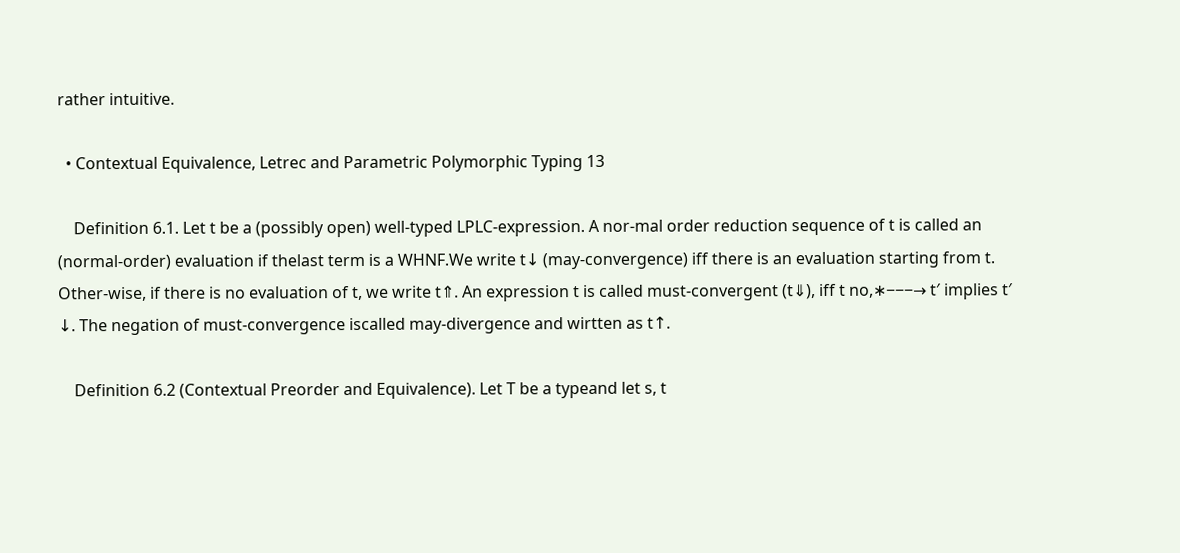rather intuitive.

  • Contextual Equivalence, Letrec and Parametric Polymorphic Typing 13

    Definition 6.1. Let t be a (possibly open) well-typed LPLC-expression. A nor-mal order reduction sequence of t is called an (normal-order) evaluation if thelast term is a WHNF.We write t↓ (may-convergence) iff there is an evaluation starting from t. Other-wise, if there is no evaluation of t, we write t⇑. An expression t is called must-convergent (t⇓), iff t no,∗−−−→ t′ implies t′ ↓. The negation of must-convergence iscalled may-divergence and wirtten as t↑.

    Definition 6.2 (Contextual Preorder and Equivalence). Let T be a typeand let s, t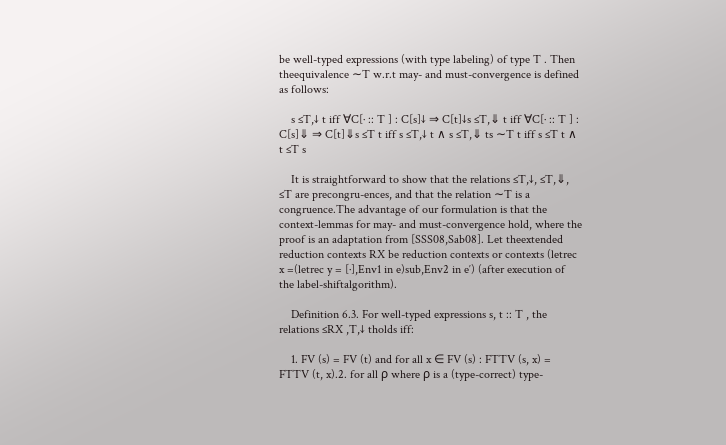be well-typed expressions (with type labeling) of type T . Then theequivalence ∼T w.r.t may- and must-convergence is defined as follows:

    s ≤T,↓ t iff ∀C[· :: T ] : C[s]↓ ⇒ C[t]↓s ≤T,⇓ t iff ∀C[· :: T ] : C[s]⇓ ⇒ C[t]⇓s ≤T t iff s ≤T,↓ t ∧ s ≤T,⇓ ts ∼T t iff s ≤T t ∧ t ≤T s

    It is straightforward to show that the relations ≤T,↓, ≤T,⇓, ≤T are precongru-ences, and that the relation ∼T is a congruence.The advantage of our formulation is that the context-lemmas for may- and must-convergence hold, where the proof is an adaptation from [SSS08,Sab08]. Let theextended reduction contexts RX be reduction contexts or contexts (letrec x =(letrec y = [·],Env1 in e)sub,Env2 in e′) (after execution of the label-shiftalgorithm).

    Definition 6.3. For well-typed expressions s, t :: T , the relations ≤RX ,T,↓ tholds iff:

    1. FV (s) = FV (t) and for all x ∈ FV (s) : FTTV (s, x) = FTTV (t, x).2. for all ρ where ρ is a (type-correct) type-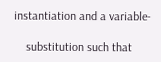instantiation and a variable-

    substitution such that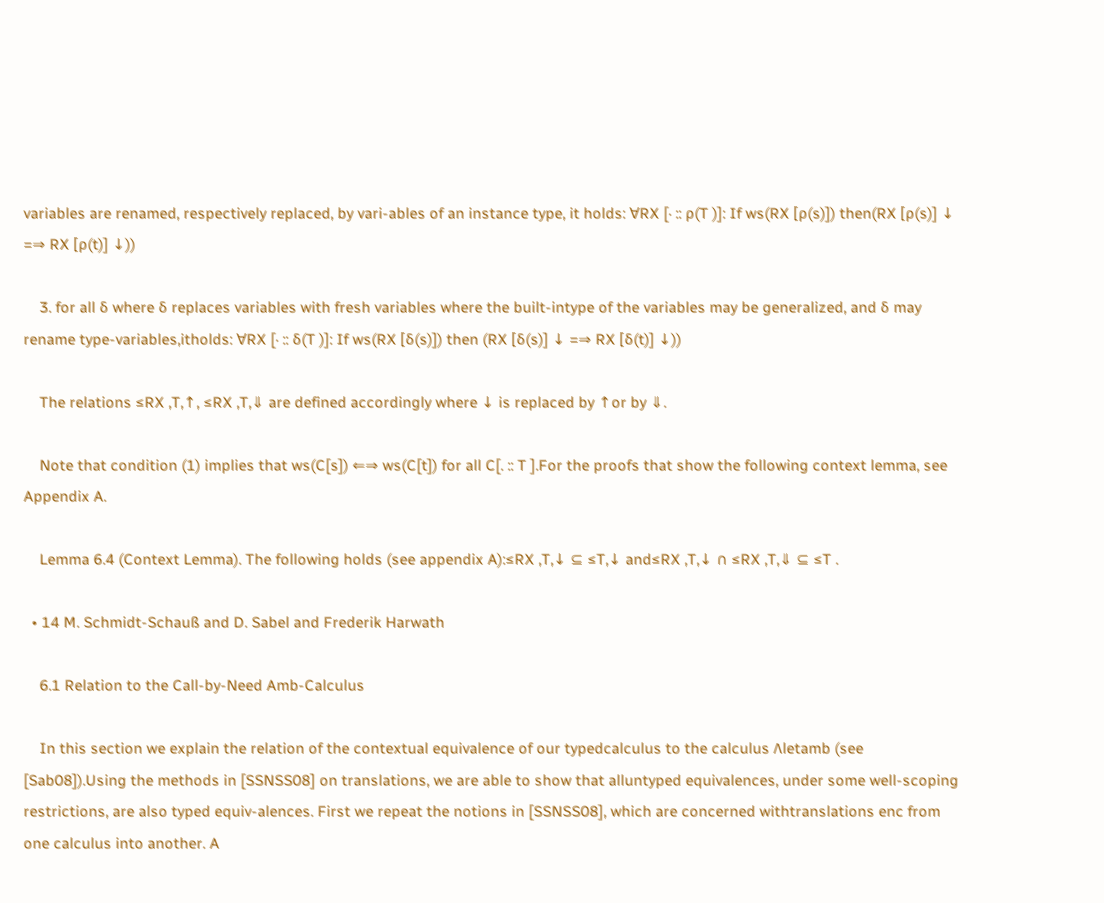variables are renamed, respectively replaced, by vari-ables of an instance type, it holds: ∀RX [· :: ρ(T )]: If ws(RX [ρ(s)]) then(RX [ρ(s)] ↓ =⇒ RX [ρ(t)] ↓))

    3. for all δ where δ replaces variables with fresh variables where the built-intype of the variables may be generalized, and δ may rename type-variables,itholds: ∀RX [· :: δ(T )]: If ws(RX [δ(s)]) then (RX [δ(s)] ↓ =⇒ RX [δ(t)] ↓))

    The relations ≤RX ,T,↑, ≤RX ,T,⇓ are defined accordingly where ↓ is replaced by ↑or by ⇓.

    Note that condition (1) implies that ws(C[s]) ⇐⇒ ws(C[t]) for all C[. :: T ].For the proofs that show the following context lemma, see Appendix A.

    Lemma 6.4 (Context Lemma). The following holds (see appendix A):≤RX ,T,↓ ⊆ ≤T,↓ and≤RX ,T,↓ ∩ ≤RX ,T,⇓ ⊆ ≤T .

  • 14 M. Schmidt-Schauß and D. Sabel and Frederik Harwath

    6.1 Relation to the Call-by-Need Amb-Calculus

    In this section we explain the relation of the contextual equivalence of our typedcalculus to the calculus Λletamb (see [Sab08]).Using the methods in [SSNSS08] on translations, we are able to show that alluntyped equivalences, under some well-scoping restrictions, are also typed equiv-alences. First we repeat the notions in [SSNSS08], which are concerned withtranslations enc from one calculus into another. A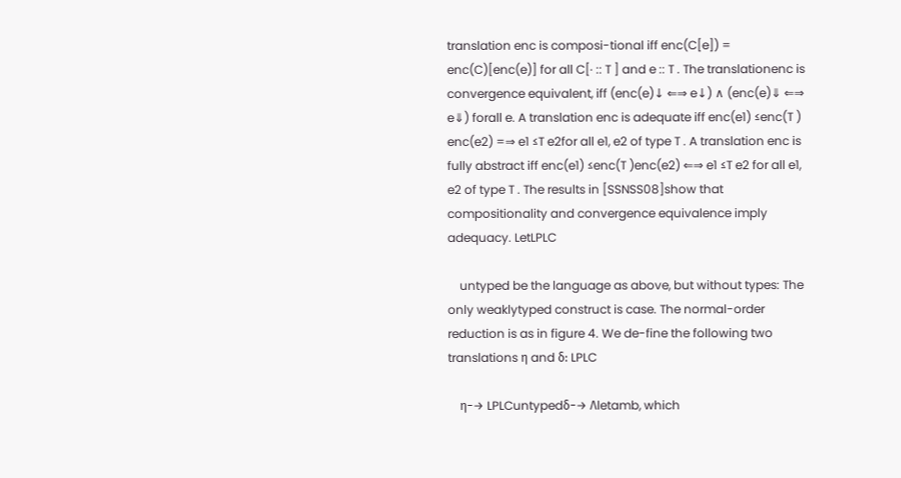translation enc is composi-tional iff enc(C[e]) = enc(C)[enc(e)] for all C[· :: T ] and e :: T . The translationenc is convergence equivalent, iff (enc(e)↓ ⇐⇒ e↓) ∧ (enc(e)⇓ ⇐⇒ e⇓) forall e. A translation enc is adequate iff enc(e1) ≤enc(T ) enc(e2) =⇒ e1 ≤T e2for all e1, e2 of type T . A translation enc is fully abstract iff enc(e1) ≤enc(T )enc(e2) ⇐⇒ e1 ≤T e2 for all e1, e2 of type T . The results in [SSNSS08]show that compositionality and convergence equivalence imply adequacy. LetLPLC

    untyped be the language as above, but without types: The only weaklytyped construct is case. The normal-order reduction is as in figure 4. We de-fine the following two translations η and δ: LPLC

    η−→ LPLCuntypedδ−→ Λletamb, which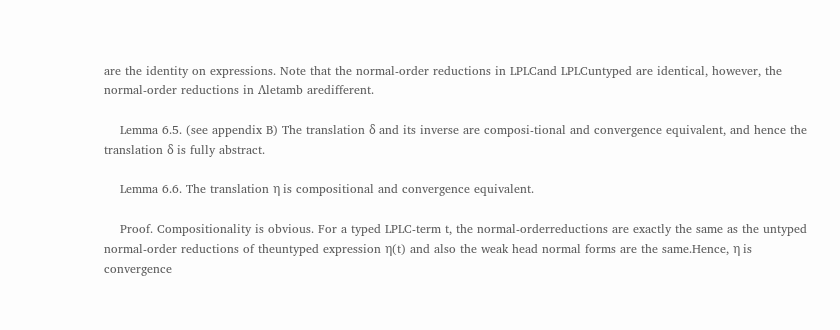are the identity on expressions. Note that the normal-order reductions in LPLCand LPLCuntyped are identical, however, the normal-order reductions in Λletamb aredifferent.

    Lemma 6.5. (see appendix B) The translation δ and its inverse are composi-tional and convergence equivalent, and hence the translation δ is fully abstract.

    Lemma 6.6. The translation η is compositional and convergence equivalent.

    Proof. Compositionality is obvious. For a typed LPLC-term t, the normal-orderreductions are exactly the same as the untyped normal-order reductions of theuntyped expression η(t) and also the weak head normal forms are the same.Hence, η is convergence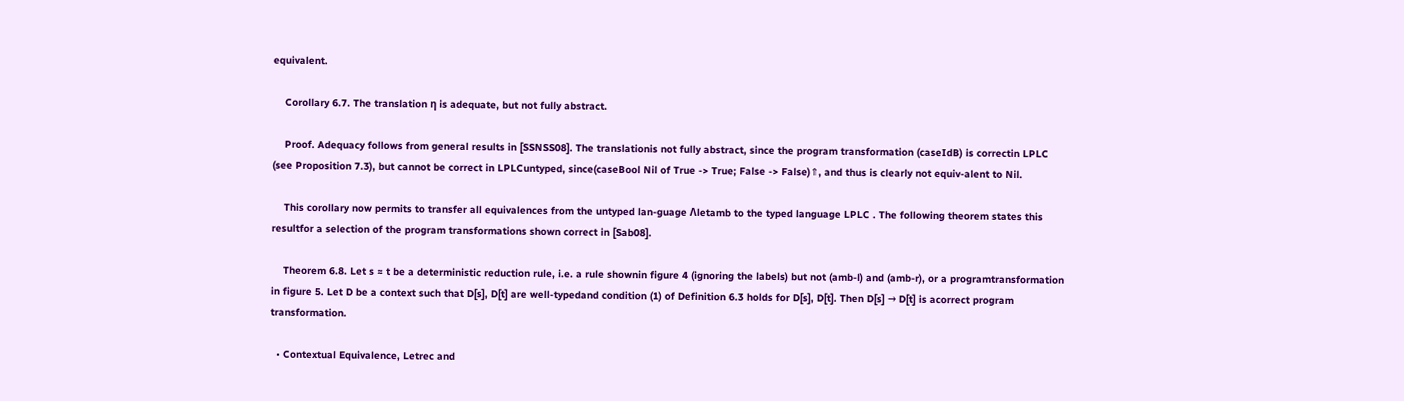equivalent.

    Corollary 6.7. The translation η is adequate, but not fully abstract.

    Proof. Adequacy follows from general results in [SSNSS08]. The translationis not fully abstract, since the program transformation (caseIdB) is correctin LPLC (see Proposition 7.3), but cannot be correct in LPLCuntyped, since(caseBool Nil of True -> True; False -> False)⇑, and thus is clearly not equiv-alent to Nil.

    This corollary now permits to transfer all equivalences from the untyped lan-guage Λletamb to the typed language LPLC . The following theorem states this resultfor a selection of the program transformations shown correct in [Sab08].

    Theorem 6.8. Let s ≈ t be a deterministic reduction rule, i.e. a rule shownin figure 4 (ignoring the labels) but not (amb-l) and (amb-r), or a programtransformation in figure 5. Let D be a context such that D[s], D[t] are well-typedand condition (1) of Definition 6.3 holds for D[s], D[t]. Then D[s] → D[t] is acorrect program transformation.

  • Contextual Equivalence, Letrec and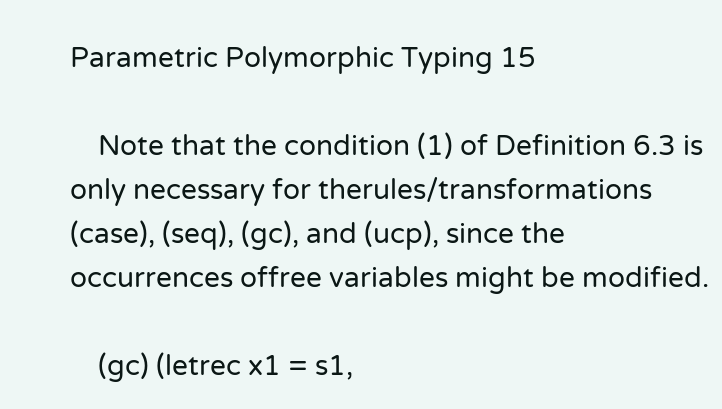Parametric Polymorphic Typing 15

    Note that the condition (1) of Definition 6.3 is only necessary for therules/transformations (case), (seq), (gc), and (ucp), since the occurrences offree variables might be modified.

    (gc) (letrec x1 = s1,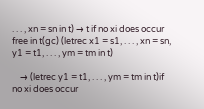. . . , xn = sn in t) → t if no xi does occur free in t(gc) (letrec x1 = s1, . . . , xn = sn, y1 = t1, . . . , ym = tm in t)

    → (letrec y1 = t1, . . . , ym = tm in t)if no xi does occur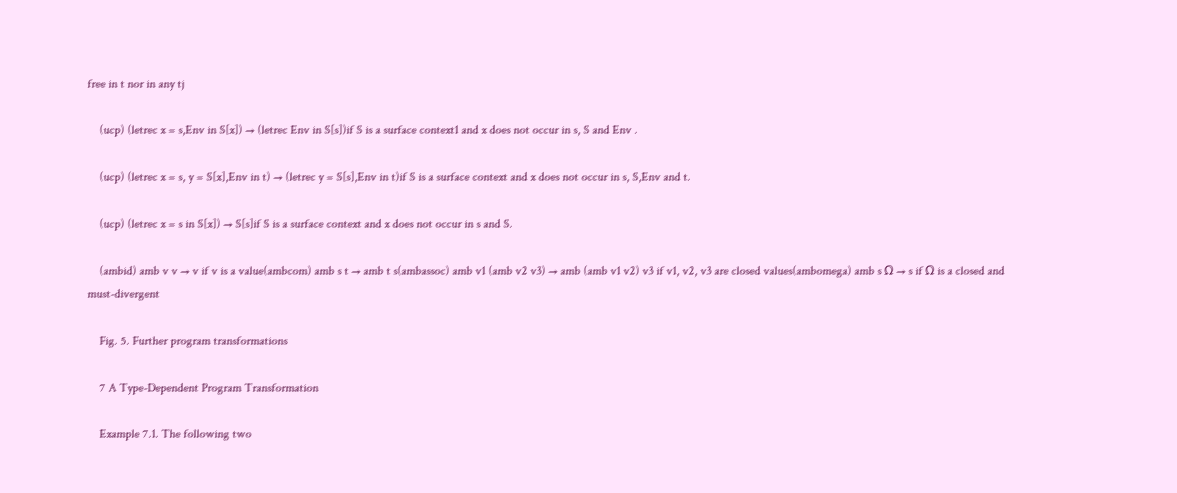free in t nor in any tj

    (ucp) (letrec x = s,Env in S[x]) → (letrec Env in S[s])if S is a surface context1 and x does not occur in s, S and Env .

    (ucp) (letrec x = s, y = S[x],Env in t) → (letrec y = S[s],Env in t)if S is a surface context and x does not occur in s, S,Env and t.

    (ucp) (letrec x = s in S[x]) → S[s]if S is a surface context and x does not occur in s and S.

    (ambid) amb v v → v if v is a value(ambcom) amb s t → amb t s(ambassoc) amb v1 (amb v2 v3) → amb (amb v1 v2) v3 if v1, v2, v3 are closed values(ambomega) amb s Ω → s if Ω is a closed and must-divergent

    Fig. 5. Further program transformations

    7 A Type-Dependent Program Transformation

    Example 7.1. The following two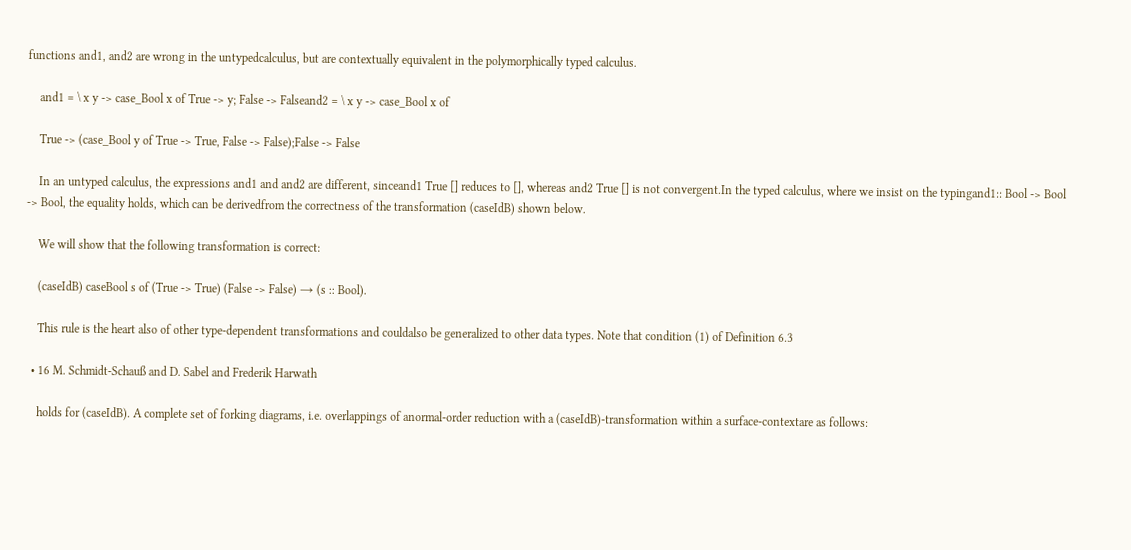functions and1, and2 are wrong in the untypedcalculus, but are contextually equivalent in the polymorphically typed calculus.

    and1 = \ x y -> case_Bool x of True -> y; False -> Falseand2 = \ x y -> case_Bool x of

    True -> (case_Bool y of True -> True, False -> False);False -> False

    In an untyped calculus, the expressions and1 and and2 are different, sinceand1 True [] reduces to [], whereas and2 True [] is not convergent.In the typed calculus, where we insist on the typingand1:: Bool -> Bool -> Bool, the equality holds, which can be derivedfrom the correctness of the transformation (caseIdB) shown below.

    We will show that the following transformation is correct:

    (caseIdB) caseBool s of (True -> True) (False -> False) → (s :: Bool).

    This rule is the heart also of other type-dependent transformations and couldalso be generalized to other data types. Note that condition (1) of Definition 6.3

  • 16 M. Schmidt-Schauß and D. Sabel and Frederik Harwath

    holds for (caseIdB). A complete set of forking diagrams, i.e. overlappings of anormal-order reduction with a (caseIdB)-transformation within a surface-contextare as follows: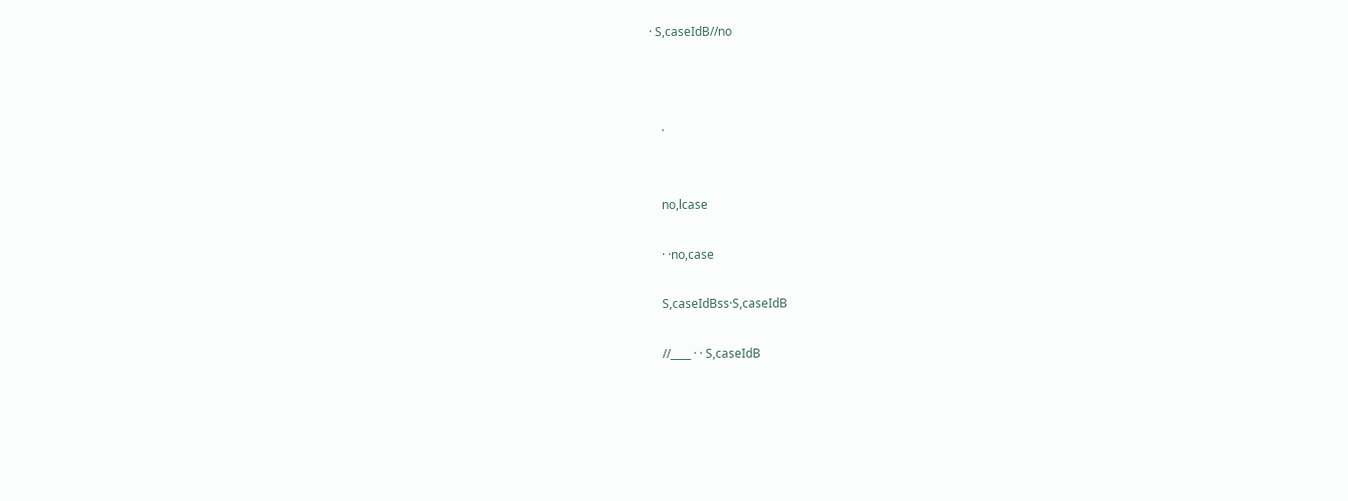· S,caseIdB//no



    ·


    no,lcase

    · ·no,case

    S,caseIdBss·S,caseIdB

    //____ · · S,caseIdB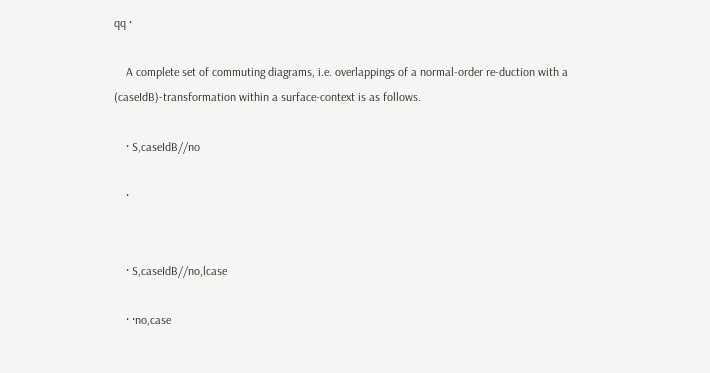qq ·

    A complete set of commuting diagrams, i.e. overlappings of a normal-order re-duction with a (caseIdB)-transformation within a surface-context is as follows.

    · S,caseIdB//no

    ·


    · S,caseIdB//no,lcase

    · ·no,case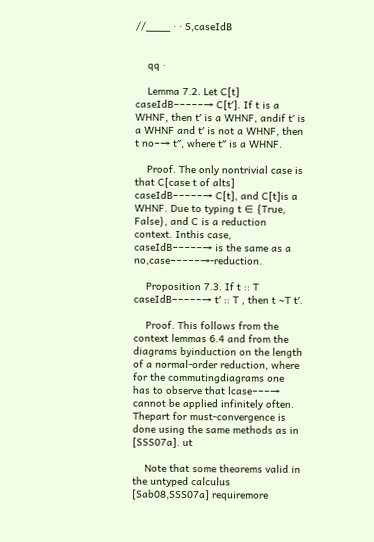//____ · · S,caseIdB


    qq ·

    Lemma 7.2. Let C[t] caseIdB−−−−−→ C[t′]. If t is a WHNF, then t′ is a WHNF, andif t′ is a WHNF and t′ is not a WHNF, then t no−→ t′′, where t′′ is a WHNF.

    Proof. The only nontrivial case is that C[case t of alts] caseIdB−−−−−→ C[t], and C[t]is a WHNF. Due to typing t ∈ {True, False}, and C is a reduction context. Inthis case, caseIdB−−−−−→ is the same as a no,case−−−−−→-reduction.

    Proposition 7.3. If t :: T caseIdB−−−−−→ t′ :: T , then t ∼T t′.

    Proof. This follows from the context lemmas 6.4 and from the diagrams byinduction on the length of a normal-order reduction, where for the commutingdiagrams one has to observe that lcase−−−→ cannot be applied infinitely often. Thepart for must-convergence is done using the same methods as in [SSS07a]. ut

    Note that some theorems valid in the untyped calculus [Sab08,SSS07a] requiremore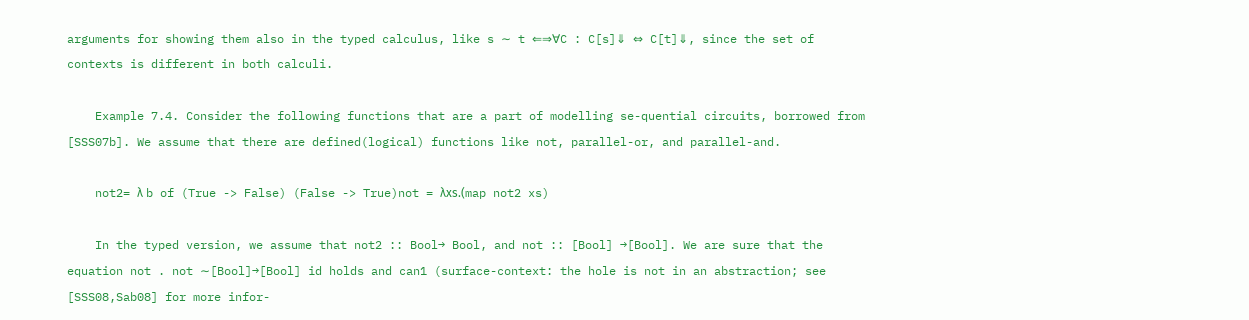arguments for showing them also in the typed calculus, like s ∼ t ⇐⇒∀C : C[s]⇓ ⇔ C[t]⇓, since the set of contexts is different in both calculi.

    Example 7.4. Consider the following functions that are a part of modelling se-quential circuits, borrowed from [SSS07b]. We assume that there are defined(logical) functions like not, parallel-or, and parallel-and.

    not2= λ b of (True -> False) (False -> True)not = λxs.(map not2 xs)

    In the typed version, we assume that not2 :: Bool→ Bool, and not :: [Bool] →[Bool]. We are sure that the equation not . not ∼[Bool]→[Bool] id holds and can1 (surface-context: the hole is not in an abstraction; see [SSS08,Sab08] for more infor-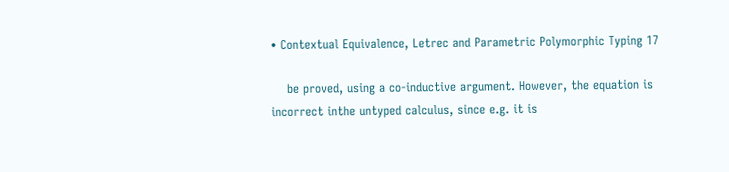• Contextual Equivalence, Letrec and Parametric Polymorphic Typing 17

    be proved, using a co-inductive argument. However, the equation is incorrect inthe untyped calculus, since e.g. it is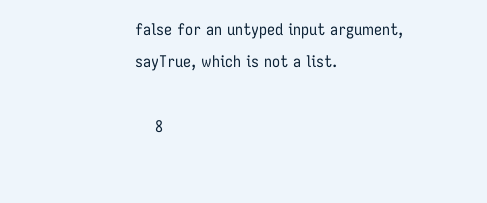false for an untyped input argument, sayTrue, which is not a list.

    8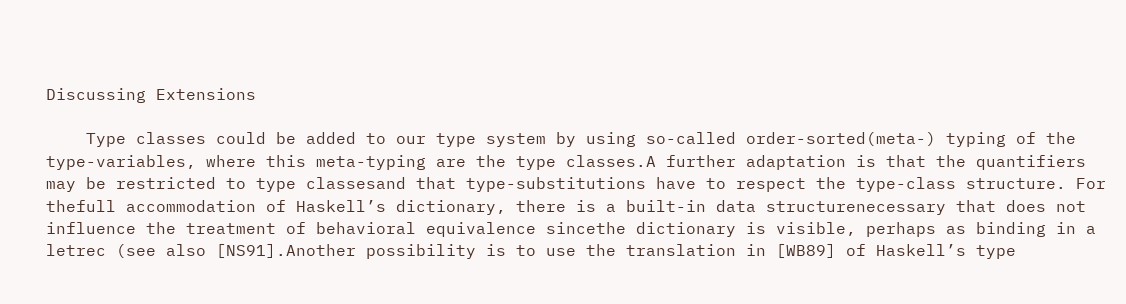Discussing Extensions

    Type classes could be added to our type system by using so-called order-sorted(meta-) typing of the type-variables, where this meta-typing are the type classes.A further adaptation is that the quantifiers may be restricted to type classesand that type-substitutions have to respect the type-class structure. For thefull accommodation of Haskell’s dictionary, there is a built-in data structurenecessary that does not influence the treatment of behavioral equivalence sincethe dictionary is visible, perhaps as binding in a letrec (see also [NS91].Another possibility is to use the translation in [WB89] of Haskell’s type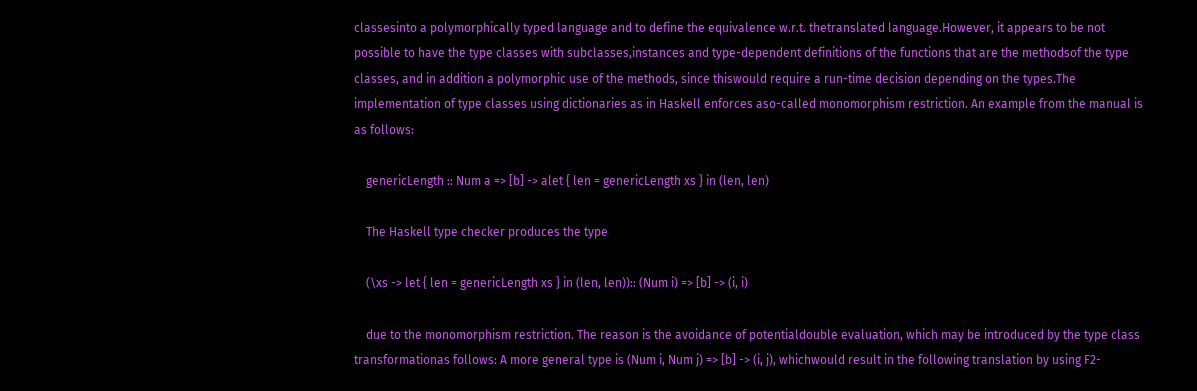classesinto a polymorphically typed language and to define the equivalence w.r.t. thetranslated language.However, it appears to be not possible to have the type classes with subclasses,instances and type-dependent definitions of the functions that are the methodsof the type classes, and in addition a polymorphic use of the methods, since thiswould require a run-time decision depending on the types.The implementation of type classes using dictionaries as in Haskell enforces aso-called monomorphism restriction. An example from the manual is as follows:

    genericLength :: Num a => [b] -> alet { len = genericLength xs } in (len, len)

    The Haskell type checker produces the type

    (\xs -> let { len = genericLength xs } in (len, len)):: (Num i) => [b] -> (i, i)

    due to the monomorphism restriction. The reason is the avoidance of potentialdouble evaluation, which may be introduced by the type class transformationas follows: A more general type is (Num i, Num j) => [b] -> (i, j), whichwould result in the following translation by using F2-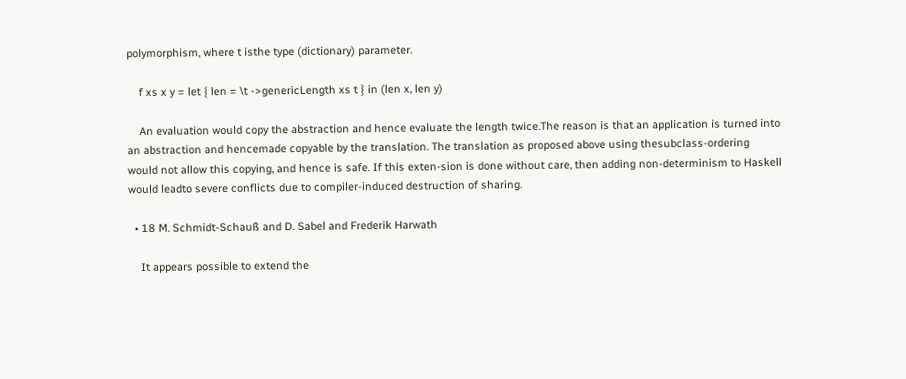polymorphism, where t isthe type (dictionary) parameter.

    f xs x y = let { len = \t ->genericLength xs t } in (len x, len y)

    An evaluation would copy the abstraction and hence evaluate the length twice.The reason is that an application is turned into an abstraction and hencemade copyable by the translation. The translation as proposed above using thesubclass-ordering would not allow this copying, and hence is safe. If this exten-sion is done without care, then adding non-determinism to Haskell would leadto severe conflicts due to compiler-induced destruction of sharing.

  • 18 M. Schmidt-Schauß and D. Sabel and Frederik Harwath

    It appears possible to extend the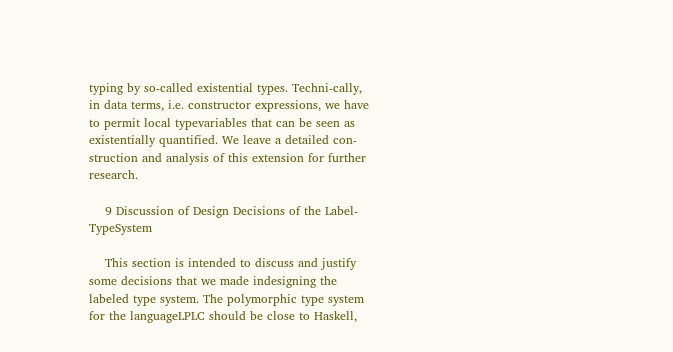typing by so-called existential types. Techni-cally, in data terms, i.e. constructor expressions, we have to permit local typevariables that can be seen as existentially quantified. We leave a detailed con-struction and analysis of this extension for further research.

    9 Discussion of Design Decisions of the Label-TypeSystem

    This section is intended to discuss and justify some decisions that we made indesigning the labeled type system. The polymorphic type system for the languageLPLC should be close to Haskell,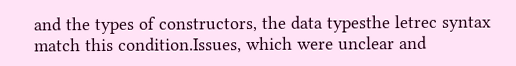and the types of constructors, the data typesthe letrec syntax match this condition.Issues, which were unclear and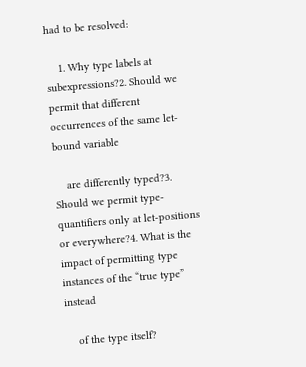had to be resolved:

    1. Why type labels at subexpressions?2. Should we permit that different occurrences of the same let-bound variable

    are differently typed?3. Should we permit type-quantifiers only at let-positions or everywhere?4. What is the impact of permitting type instances of the “true type” instead

    of the type itself?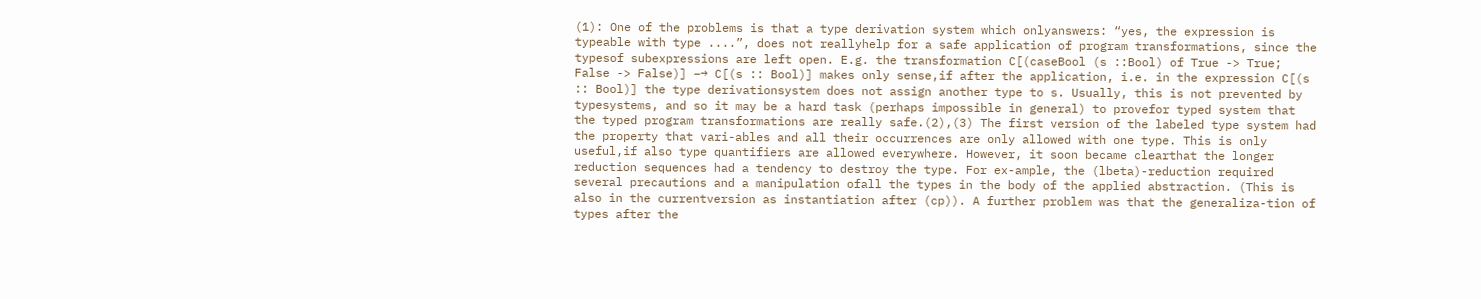(1): One of the problems is that a type derivation system which onlyanswers: “yes, the expression is typeable with type ....”, does not reallyhelp for a safe application of program transformations, since the typesof subexpressions are left open. E.g. the transformation C[(caseBool (s ::Bool) of True -> True; False -> False)] −→ C[(s :: Bool)] makes only sense,if after the application, i.e. in the expression C[(s :: Bool)] the type derivationsystem does not assign another type to s. Usually, this is not prevented by typesystems, and so it may be a hard task (perhaps impossible in general) to provefor typed system that the typed program transformations are really safe.(2),(3) The first version of the labeled type system had the property that vari-ables and all their occurrences are only allowed with one type. This is only useful,if also type quantifiers are allowed everywhere. However, it soon became clearthat the longer reduction sequences had a tendency to destroy the type. For ex-ample, the (lbeta)-reduction required several precautions and a manipulation ofall the types in the body of the applied abstraction. (This is also in the currentversion as instantiation after (cp)). A further problem was that the generaliza-tion of types after the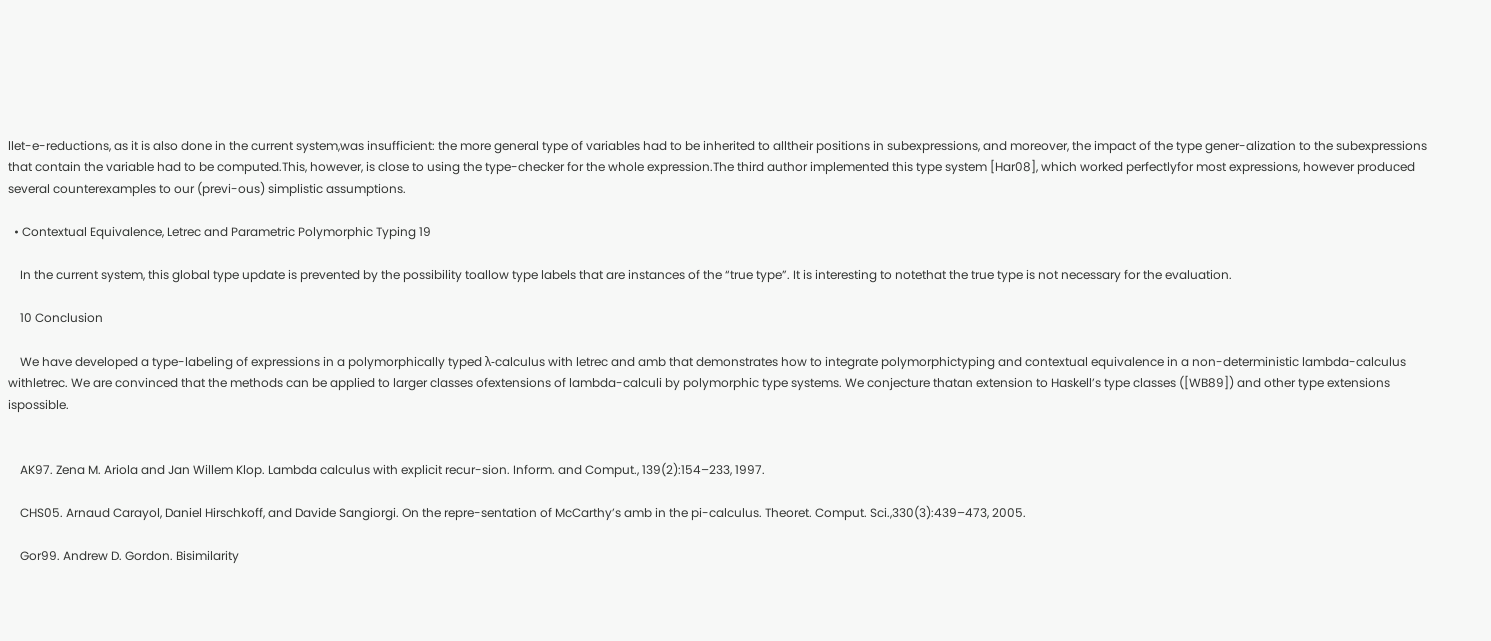llet-e-reductions, as it is also done in the current system,was insufficient: the more general type of variables had to be inherited to alltheir positions in subexpressions, and moreover, the impact of the type gener-alization to the subexpressions that contain the variable had to be computed.This, however, is close to using the type-checker for the whole expression.The third author implemented this type system [Har08], which worked perfectlyfor most expressions, however produced several counterexamples to our (previ-ous) simplistic assumptions.

  • Contextual Equivalence, Letrec and Parametric Polymorphic Typing 19

    In the current system, this global type update is prevented by the possibility toallow type labels that are instances of the “true type”. It is interesting to notethat the true type is not necessary for the evaluation.

    10 Conclusion

    We have developed a type-labeling of expressions in a polymorphically typed λ-calculus with letrec and amb that demonstrates how to integrate polymorphictyping and contextual equivalence in a non-deterministic lambda-calculus withletrec. We are convinced that the methods can be applied to larger classes ofextensions of lambda-calculi by polymorphic type systems. We conjecture thatan extension to Haskell’s type classes ([WB89]) and other type extensions ispossible.


    AK97. Zena M. Ariola and Jan Willem Klop. Lambda calculus with explicit recur-sion. Inform. and Comput., 139(2):154–233, 1997.

    CHS05. Arnaud Carayol, Daniel Hirschkoff, and Davide Sangiorgi. On the repre-sentation of McCarthy’s amb in the pi-calculus. Theoret. Comput. Sci.,330(3):439–473, 2005.

    Gor99. Andrew D. Gordon. Bisimilarity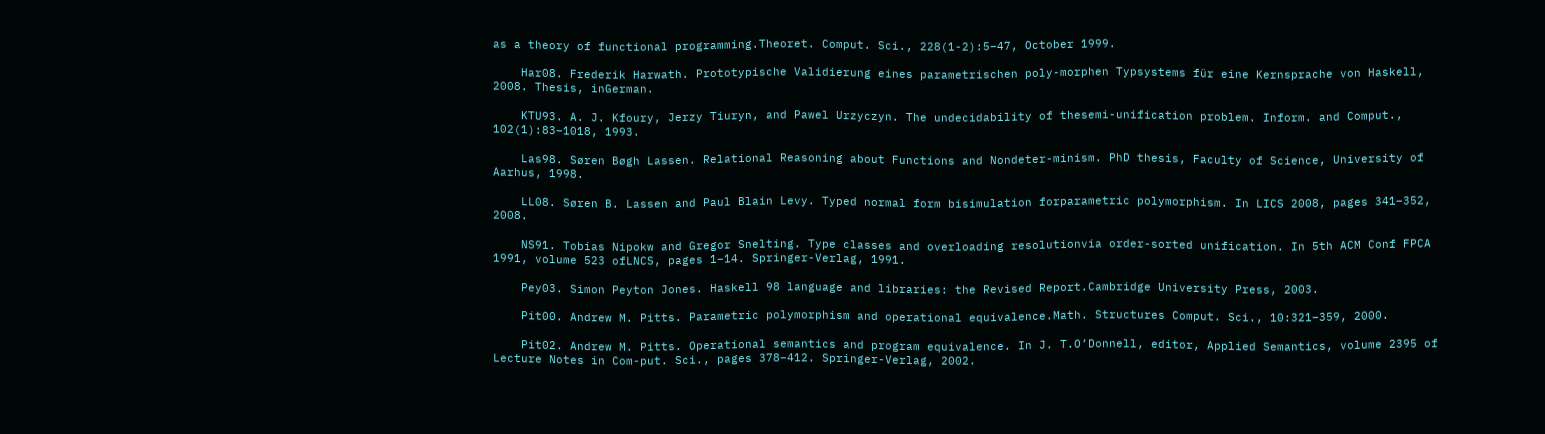as a theory of functional programming.Theoret. Comput. Sci., 228(1-2):5–47, October 1999.

    Har08. Frederik Harwath. Prototypische Validierung eines parametrischen poly-morphen Typsystems für eine Kernsprache von Haskell, 2008. Thesis, inGerman.

    KTU93. A. J. Kfoury, Jerzy Tiuryn, and Pawel Urzyczyn. The undecidability of thesemi-unification problem. Inform. and Comput., 102(1):83–1018, 1993.

    Las98. Søren Bøgh Lassen. Relational Reasoning about Functions and Nondeter-minism. PhD thesis, Faculty of Science, University of Aarhus, 1998.

    LL08. Søren B. Lassen and Paul Blain Levy. Typed normal form bisimulation forparametric polymorphism. In LICS 2008, pages 341–352, 2008.

    NS91. Tobias Nipokw and Gregor Snelting. Type classes and overloading resolutionvia order-sorted unification. In 5th ACM Conf FPCA 1991, volume 523 ofLNCS, pages 1–14. Springer-Verlag, 1991.

    Pey03. Simon Peyton Jones. Haskell 98 language and libraries: the Revised Report.Cambridge University Press, 2003.

    Pit00. Andrew M. Pitts. Parametric polymorphism and operational equivalence.Math. Structures Comput. Sci., 10:321–359, 2000.

    Pit02. Andrew M. Pitts. Operational semantics and program equivalence. In J. T.O’Donnell, editor, Applied Semantics, volume 2395 of Lecture Notes in Com-put. Sci., pages 378–412. Springer-Verlag, 2002.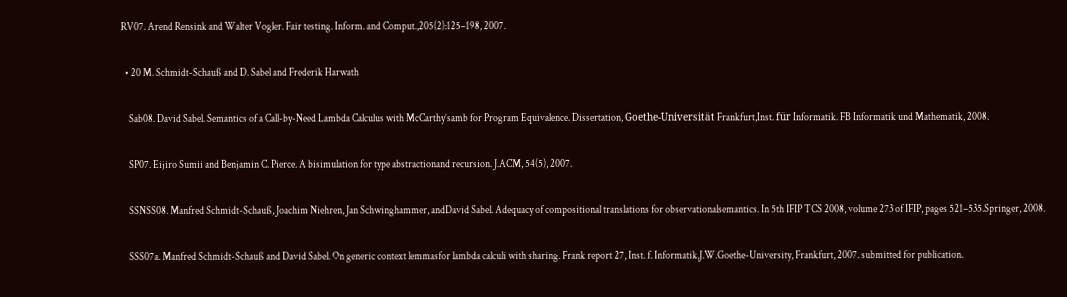RV07. Arend Rensink and Walter Vogler. Fair testing. Inform. and Comput.,205(2):125–198, 2007.

  • 20 M. Schmidt-Schauß and D. Sabel and Frederik Harwath

    Sab08. David Sabel. Semantics of a Call-by-Need Lambda Calculus with McCarthy’samb for Program Equivalence. Dissertation, Goethe-Universität Frankfurt,Inst. für Informatik. FB Informatik und Mathematik, 2008.

    SP07. Eijiro Sumii and Benjamin C. Pierce. A bisimulation for type abstractionand recursion. J.ACM, 54(5), 2007.

    SSNSS08. Manfred Schmidt-Schauß, Joachim Niehren, Jan Schwinghammer, andDavid Sabel. Adequacy of compositional translations for observationalsemantics. In 5th IFIP TCS 2008, volume 273 of IFIP, pages 521–535.Springer, 2008.

    SSS07a. Manfred Schmidt-Schauß and David Sabel. On generic context lemmasfor lambda calculi with sharing. Frank report 27, Inst. f. Informatik,J.W.Goethe-University, Frankfurt, 2007. submitted for publication.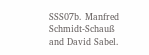SSS07b. Manfred Schmidt-Schauß and David Sabel.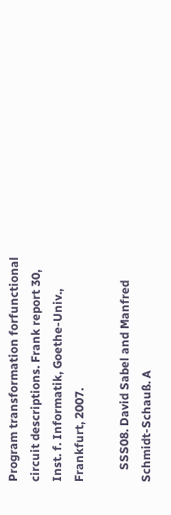Program transformation forfunctional circuit descriptions. Frank report 30, Inst. f. Informatik, Goethe-Univ., Frankfurt, 2007.

    SSS08. David Sabel and Manfred Schmidt-Schauß. A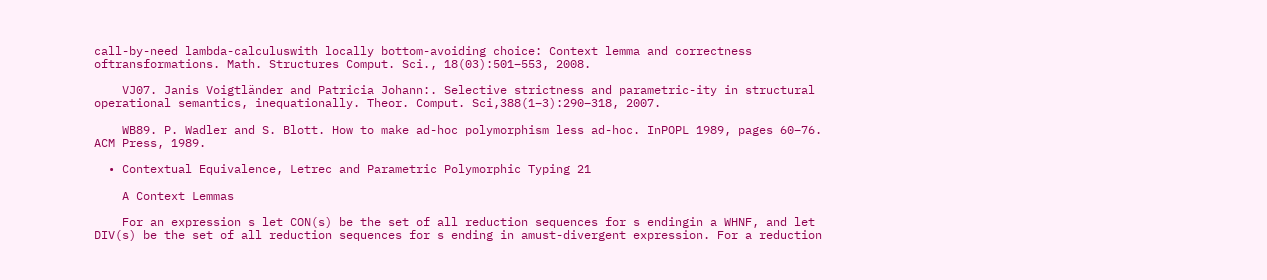call-by-need lambda-calculuswith locally bottom-avoiding choice: Context lemma and correctness oftransformations. Math. Structures Comput. Sci., 18(03):501–553, 2008.

    VJ07. Janis Voigtländer and Patricia Johann:. Selective strictness and parametric-ity in structural operational semantics, inequationally. Theor. Comput. Sci,388(1–3):290–318, 2007.

    WB89. P. Wadler and S. Blott. How to make ad-hoc polymorphism less ad-hoc. InPOPL 1989, pages 60–76. ACM Press, 1989.

  • Contextual Equivalence, Letrec and Parametric Polymorphic Typing 21

    A Context Lemmas

    For an expression s let CON(s) be the set of all reduction sequences for s endingin a WHNF, and let DIV(s) be the set of all reduction sequences for s ending in amust-divergent expression. For a reduction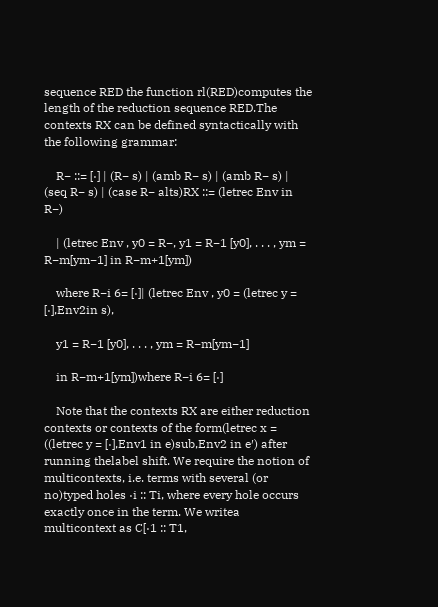sequence RED the function rl(RED)computes the length of the reduction sequence RED.The contexts RX can be defined syntactically with the following grammar:

    R− ::= [·] | (R− s) | (amb R− s) | (amb R− s) | (seq R− s) | (case R− alts)RX ::= (letrec Env in R−)

    | (letrec Env , y0 = R−, y1 = R−1 [y0], . . . , ym = R−m[ym−1] in R−m+1[ym])

    where R−i 6= [·]| (letrec Env , y0 = (letrec y = [·],Env2in s),

    y1 = R−1 [y0], . . . , ym = R−m[ym−1]

    in R−m+1[ym])where R−i 6= [·]

    Note that the contexts RX are either reduction contexts or contexts of the form(letrec x = ((letrec y = [·],Env1 in e)sub,Env2 in e′) after running thelabel shift. We require the notion of multicontexts, i.e. terms with several (or no)typed holes ·i :: Ti, where every hole occurs exactly once in the term. We writea multicontext as C[·1 :: T1,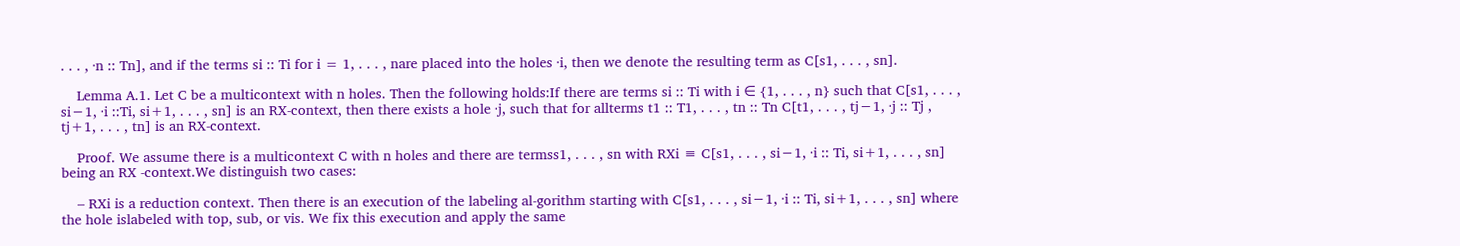. . . , ·n :: Tn], and if the terms si :: Ti for i = 1, . . . , nare placed into the holes ·i, then we denote the resulting term as C[s1, . . . , sn].

    Lemma A.1. Let C be a multicontext with n holes. Then the following holds:If there are terms si :: Ti with i ∈ {1, . . . , n} such that C[s1, . . . , si−1, ·i ::Ti, si+1, . . . , sn] is an RX-context, then there exists a hole ·j, such that for allterms t1 :: T1, . . . , tn :: Tn C[t1, . . . , tj−1, ·j :: Tj , tj+1, . . . , tn] is an RX-context.

    Proof. We assume there is a multicontext C with n holes and there are termss1, . . . , sn with RXi ≡ C[s1, . . . , si−1, ·i :: Ti, si+1, . . . , sn] being an RX -context.We distinguish two cases:

    – RXi is a reduction context. Then there is an execution of the labeling al-gorithm starting with C[s1, . . . , si−1, ·i :: Ti, si+1, . . . , sn] where the hole islabeled with top, sub, or vis. We fix this execution and apply the same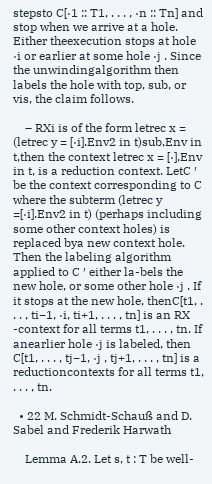stepsto C[·1 :: T1, . . . , ·n :: Tn] and stop when we arrive at a hole. Either theexecution stops at hole ·i or earlier at some hole ·j . Since the unwindingalgorithm then labels the hole with top, sub, or vis, the claim follows.

    – RXi is of the form letrec x = (letrec y = [·i].Env2 in t)sub,Env in t,then the context letrec x = [·],Env in t, is a reduction context. LetC ′ be the context corresponding to C where the subterm (letrec y =[·i].Env2 in t) (perhaps including some other context holes) is replaced bya new context hole. Then the labeling algorithm applied to C ′ either la-bels the new hole, or some other hole ·j . If it stops at the new hole, thenC[t1, . . . , ti−1, ·i, ti+1, . . . , tn] is an RX -context for all terms t1, . . . , tn. If anearlier hole ·j is labeled, then C[t1, . . . , tj−1, ·j , tj+1, . . . , tn] is a reductioncontexts for all terms t1, . . . , tn.

  • 22 M. Schmidt-Schauß and D. Sabel and Frederik Harwath

    Lemma A.2. Let s, t : T be well-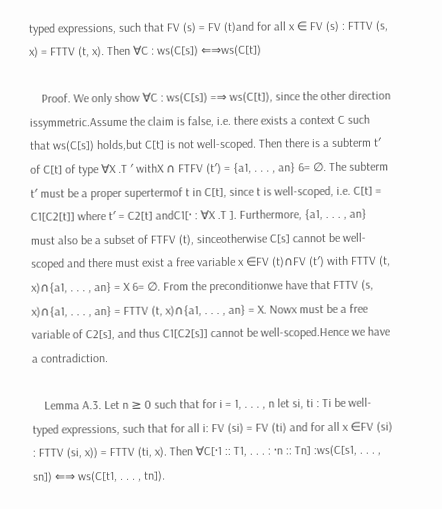typed expressions, such that FV (s) = FV (t)and for all x ∈ FV (s) : FTTV (s, x) = FTTV (t, x). Then ∀C : ws(C[s]) ⇐⇒ws(C[t])

    Proof. We only show ∀C : ws(C[s]) =⇒ ws(C[t]), since the other direction issymmetric.Assume the claim is false, i.e. there exists a context C such that ws(C[s]) holds,but C[t] is not well-scoped. Then there is a subterm t′ of C[t] of type ∀X .T ′ withX ∩ FTFV (t′) = {a1, . . . , an} 6= ∅. The subterm t′ must be a proper supertermof t in C[t], since t is well-scoped, i.e. C[t] = C1[C2[t]] where t′ = C2[t] andC1[· : ∀X .T ]. Furthermore, {a1, . . . , an} must also be a subset of FTFV (t), sinceotherwise C[s] cannot be well-scoped and there must exist a free variable x ∈FV (t)∩FV (t′) with FTTV (t, x)∩{a1, . . . , an} = X 6= ∅. From the preconditionwe have that FTTV (s, x)∩{a1, . . . , an} = FTTV (t, x)∩{a1, . . . , an} = X. Nowx must be a free variable of C2[s], and thus C1[C2[s]] cannot be well-scoped.Hence we have a contradiction.

    Lemma A.3. Let n ≥ 0 such that for i = 1, . . . , n let si, ti : Ti be well-typed expressions, such that for all i: FV (si) = FV (ti) and for all x ∈FV (si) : FTTV (si, x)) = FTTV (ti, x). Then ∀C[·1 :: T1, . . . : ·n :: Tn] :ws(C[s1, . . . , sn]) ⇐⇒ ws(C[t1, . . . , tn]).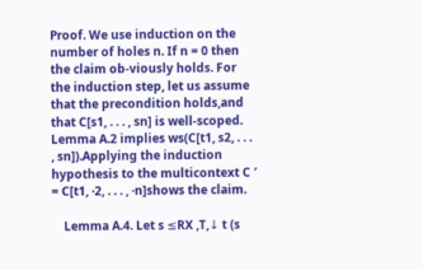Proof. We use induction on the number of holes n. If n = 0 then the claim ob-viously holds. For the induction step, let us assume that the precondition holds,and that C[s1, . . . , sn] is well-scoped. Lemma A.2 implies ws(C[t1, s2, . . . , sn]).Applying the induction hypothesis to the multicontext C ′ = C[t1, ·2, . . . , ·n]shows the claim.

    Lemma A.4. Let s ≤RX ,T,↓ t (s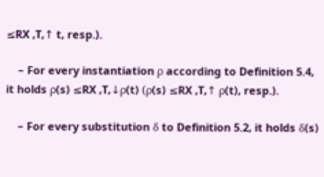≤RX ,T,↑ t, resp.).

    – For every instantiation ρ according to Definition 5.4, it holds ρ(s) ≤RX ,T,↓ρ(t) (ρ(s) ≤RX ,T,↑ ρ(t), resp.).

    – For every substitution δ to Definition 5.2, it holds δ(s)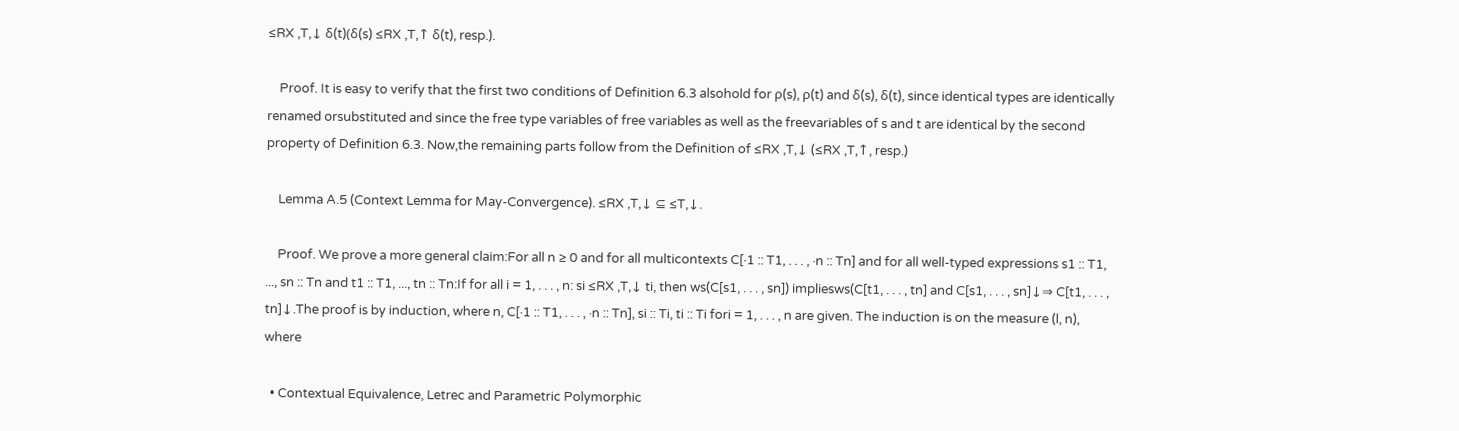≤RX ,T,↓ δ(t)(δ(s) ≤RX ,T,↑ δ(t), resp.).

    Proof. It is easy to verify that the first two conditions of Definition 6.3 alsohold for ρ(s), ρ(t) and δ(s), δ(t), since identical types are identically renamed orsubstituted and since the free type variables of free variables as well as the freevariables of s and t are identical by the second property of Definition 6.3. Now,the remaining parts follow from the Definition of ≤RX ,T,↓ (≤RX ,T,↑, resp.)

    Lemma A.5 (Context Lemma for May-Convergence). ≤RX ,T,↓ ⊆ ≤T,↓.

    Proof. We prove a more general claim:For all n ≥ 0 and for all multicontexts C[·1 :: T1, . . . , ·n :: Tn] and for all well-typed expressions s1 :: T1, ..., sn :: Tn and t1 :: T1, ..., tn :: Tn:If for all i = 1, . . . , n: si ≤RX ,T,↓ ti, then ws(C[s1, . . . , sn]) impliesws(C[t1, . . . , tn] and C[s1, . . . , sn]↓⇒ C[t1, . . . , tn]↓.The proof is by induction, where n, C[·1 :: T1, . . . , ·n :: Tn], si :: Ti, ti :: Ti fori = 1, . . . , n are given. The induction is on the measure (l, n), where

  • Contextual Equivalence, Letrec and Parametric Polymorphic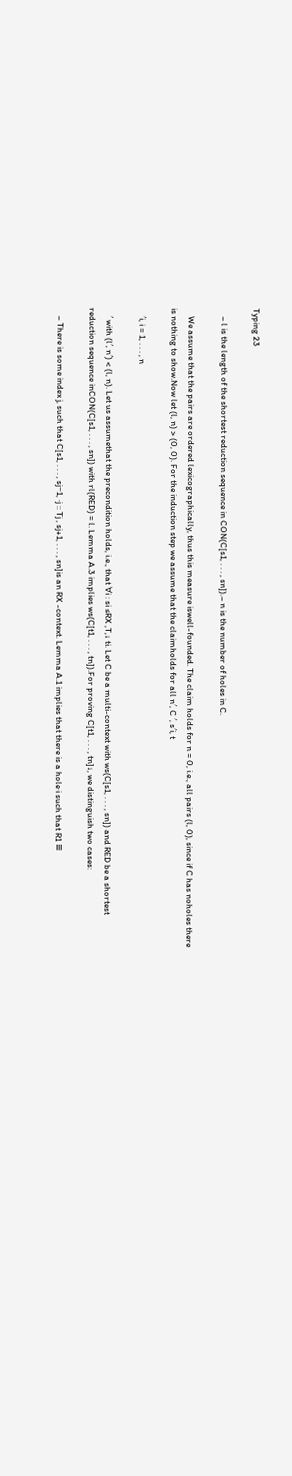Typing 23

    – l is the length of the shortest reduction sequence in CON(C[s1, . . . , sn]).– n is the number of holes in C.

    We assume that the pairs are ordered lexicographically, thus this measure iswell-founded. The claim holds for n = 0, i.e., all pairs (l, 0), since if C has noholes there is nothing to show.Now let (l, n) > (0, 0). For the induction step we assume that the claimholds for all n′, C ′, s′i, t

    ′i, i = 1, . . . , n

    ′ with (l′, n′) < (l, n). Let us assumethat the precondition holds, i.e., that ∀i : si ≤RX ,T,↓ ti. Let C be a multi-context with ws(C[s1, . . . , sn]) and RED be a shortest reduction sequence inCON(C[s1, . . . , sn]) with rl(RED) = l. Lemma A.3 implies ws(C[t1, . . . , tn]).For proving C[t1, . . . , tn]↓, we distinguish two cases:

    – There is some index j, such that C[s1, . . . , sj−1, ·j :: Tj , sj+1, . . . , sn]is an RX -context. Lemma A.1 implies that there is a hole·i such that R1 ≡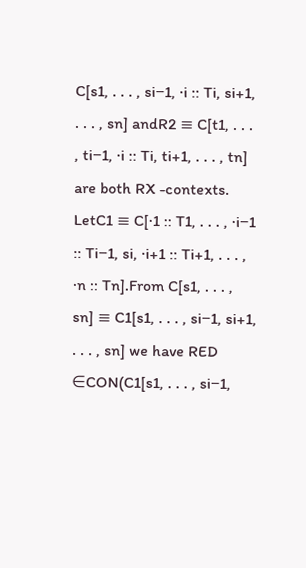C[s1, . . . , si−1, ·i :: Ti, si+1, . . . , sn] andR2 ≡ C[t1, . . . , ti−1, ·i :: Ti, ti+1, . . . , tn] are both RX -contexts. LetC1 ≡ C[·1 :: T1, . . . , ·i−1 :: Ti−1, si, ·i+1 :: Ti+1, . . . , ·n :: Tn].From C[s1, . . . , sn] ≡ C1[s1, . . . , si−1, si+1, . . . , sn] we have RED ∈CON(C1[s1, . . . , si−1,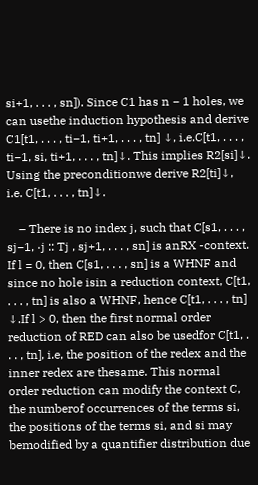si+1, . . . , sn]). Since C1 has n − 1 holes, we can usethe induction hypothesis and derive C1[t1, . . . , ti−1, ti+1, . . . , tn] ↓, i.e.C[t1, . . . , ti−1, si, ti+1, . . . , tn]↓. This implies R2[si]↓. Using the preconditionwe derive R2[ti]↓, i.e. C[t1, . . . , tn]↓.

    – There is no index j, such that C[s1, . . . , sj−1, ·j :: Tj , sj+1, . . . , sn] is anRX -context. If l = 0, then C[s1, . . . , sn] is a WHNF and since no hole isin a reduction context, C[t1, . . . , tn] is also a WHNF, hence C[t1, . . . , tn] ↓.If l > 0, then the first normal order reduction of RED can also be usedfor C[t1, . . . , tn], i.e, the position of the redex and the inner redex are thesame. This normal order reduction can modify the context C, the numberof occurrences of the terms si, the positions of the terms si, and si may bemodified by a quantifier distribution due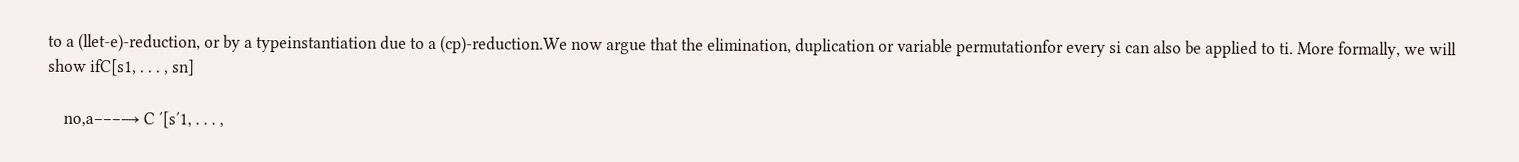to a (llet-e)-reduction, or by a typeinstantiation due to a (cp)-reduction.We now argue that the elimination, duplication or variable permutationfor every si can also be applied to ti. More formally, we will show ifC[s1, . . . , sn]

    no,a−−−→ C ′[s′1, . . . ,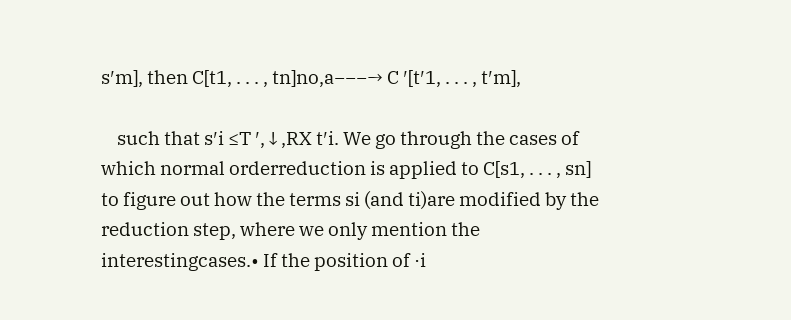s′m], then C[t1, . . . , tn]no,a−−−→ C ′[t′1, . . . , t′m],

    such that s′i ≤T ′,↓,RX t′i. We go through the cases of which normal orderreduction is applied to C[s1, . . . , sn] to figure out how the terms si (and ti)are modified by the reduction step, where we only mention the interestingcases.• If the position of ·i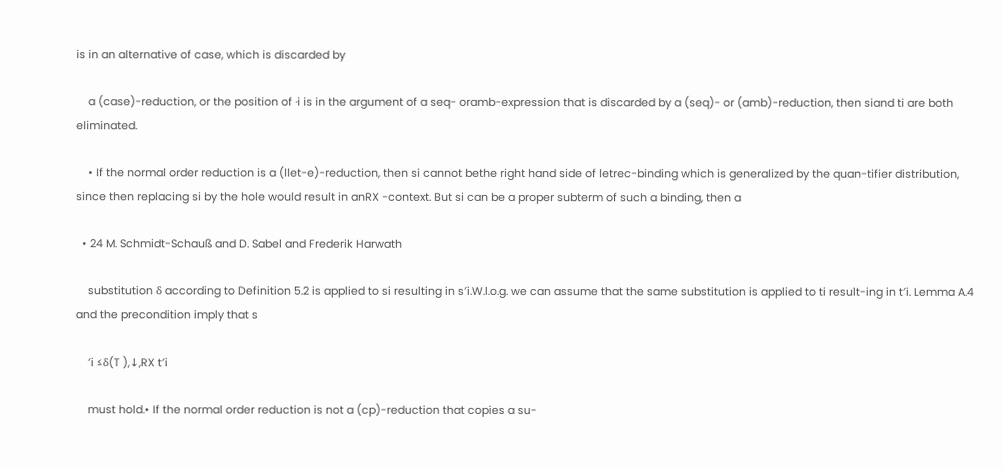is in an alternative of case, which is discarded by

    a (case)-reduction, or the position of ·i is in the argument of a seq- oramb-expression that is discarded by a (seq)- or (amb)-reduction, then siand ti are both eliminated.

    • If the normal order reduction is a (llet-e)-reduction, then si cannot bethe right hand side of letrec-binding which is generalized by the quan-tifier distribution, since then replacing si by the hole would result in anRX -context. But si can be a proper subterm of such a binding, then a

  • 24 M. Schmidt-Schauß and D. Sabel and Frederik Harwath

    substitution δ according to Definition 5.2 is applied to si resulting in s′i.W.l.o.g. we can assume that the same substitution is applied to ti result-ing in t′i. Lemma A.4 and the precondition imply that s

    ′i ≤δ(T ),↓,RX t′i

    must hold.• If the normal order reduction is not a (cp)-reduction that copies a su-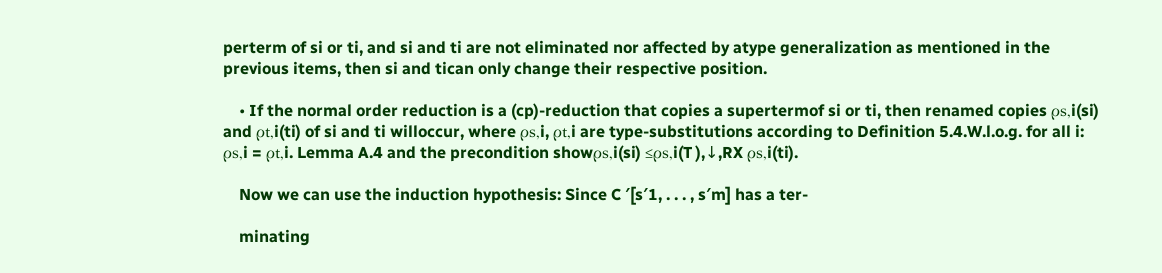perterm of si or ti, and si and ti are not eliminated nor affected by atype generalization as mentioned in the previous items, then si and tican only change their respective position.

    • If the normal order reduction is a (cp)-reduction that copies a supertermof si or ti, then renamed copies ρs,i(si) and ρt,i(ti) of si and ti willoccur, where ρs,i, ρt,i are type-substitutions according to Definition 5.4.W.l.o.g. for all i: ρs,i = ρt,i. Lemma A.4 and the precondition showρs,i(si) ≤ρs,i(T ),↓,RX ρs,i(ti).

    Now we can use the induction hypothesis: Since C ′[s′1, . . . , s′m] has a ter-

    minating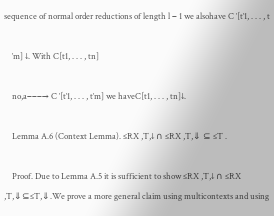sequence of normal order reductions of length l − 1 we alsohave C ′[t′1, . . . , t

    ′m] ↓. With C[t1, . . . , tn]

    no,a−−−→ C ′[t′1, . . . , t′m] we haveC[t1, . . . , tn]↓.

    Lemma A.6 (Context Lemma). ≤RX ,T,↓ ∩ ≤RX ,T,⇓ ⊆ ≤T .

    Proof. Due to Lemma A.5 it is sufficient to show ≤RX ,T,↓ ∩ ≤RX ,T,⇓⊆≤T,⇓.We prove a more general claim using multicontexts and using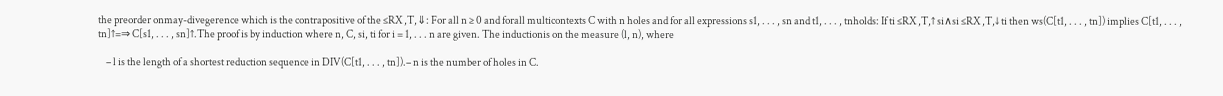the preorder onmay-divegerence which is the contrapositive of the ≤RX ,T,⇓: For all n ≥ 0 and forall multicontexts C with n holes and for all expressions s1, . . . , sn and t1, . . . , tnholds: If ti ≤RX ,T,↑ si∧si ≤RX ,T,↓ ti then ws(C[t1, . . . , tn]) implies C[t1, . . . , tn]↑=⇒ C[s1, . . . , sn]↑.The proof is by induction where n, C, si, ti for i = 1, . . . n are given. The inductionis on the measure (l, n), where

    – l is the length of a shortest reduction sequence in DIV(C[t1, . . . , tn]).– n is the number of holes in C.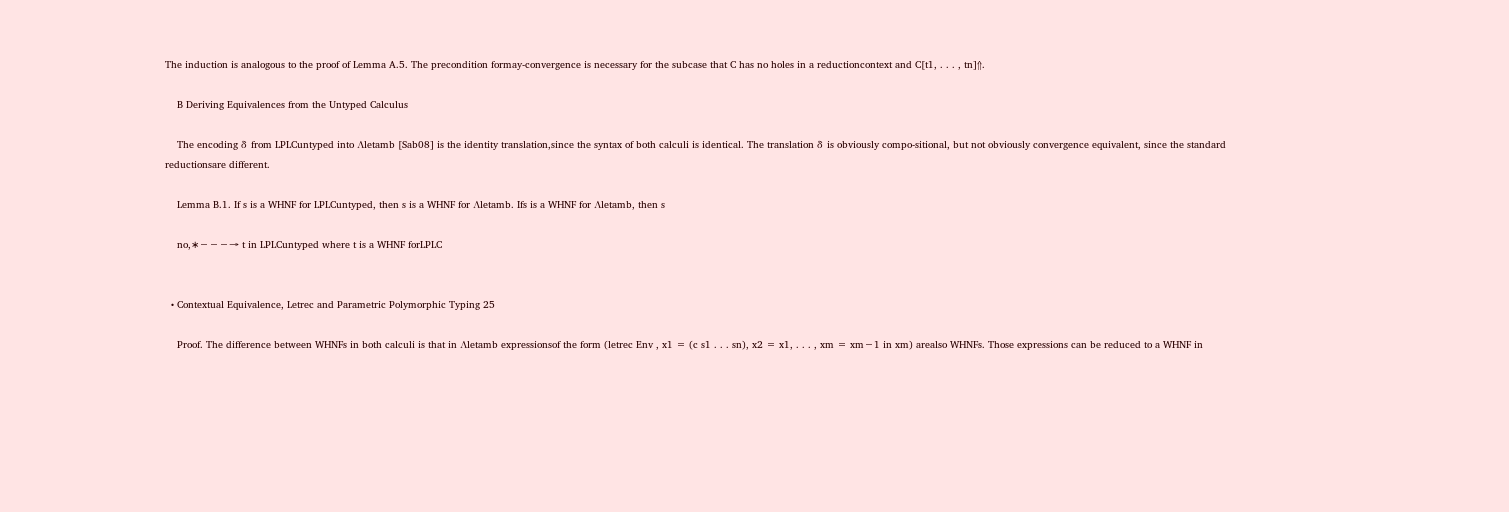The induction is analogous to the proof of Lemma A.5. The precondition formay-convergence is necessary for the subcase that C has no holes in a reductioncontext and C[t1, . . . , tn]⇑.

    B Deriving Equivalences from the Untyped Calculus

    The encoding δ from LPLCuntyped into Λletamb [Sab08] is the identity translation,since the syntax of both calculi is identical. The translation δ is obviously compo-sitional, but not obviously convergence equivalent, since the standard reductionsare different.

    Lemma B.1. If s is a WHNF for LPLCuntyped, then s is a WHNF for Λletamb. Ifs is a WHNF for Λletamb, then s

    no,∗−−−→ t in LPLCuntyped where t is a WHNF forLPLC


  • Contextual Equivalence, Letrec and Parametric Polymorphic Typing 25

    Proof. The difference between WHNFs in both calculi is that in Λletamb expressionsof the form (letrec Env , x1 = (c s1 . . . sn), x2 = x1, . . . , xm = xm−1 in xm) arealso WHNFs. Those expressions can be reduced to a WHNF in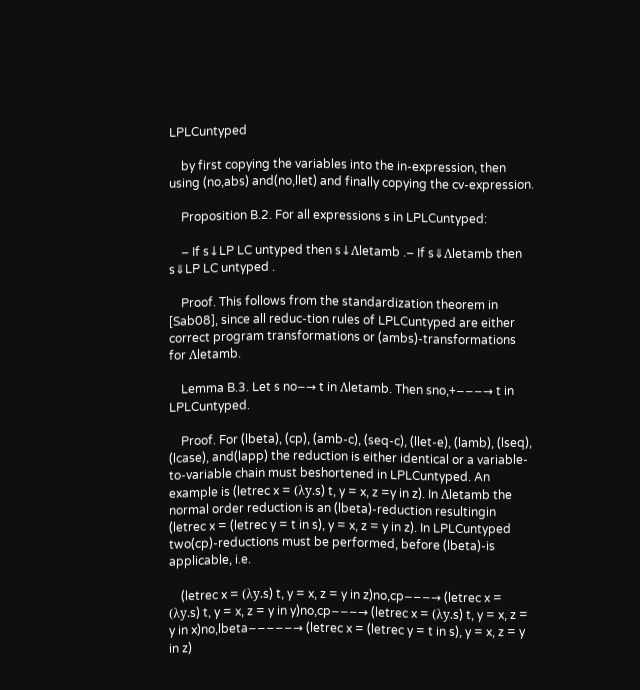LPLCuntyped

    by first copying the variables into the in-expression, then using (no,abs) and(no,llet) and finally copying the cv-expression.

    Proposition B.2. For all expressions s in LPLCuntyped:

    – If s↓LP LC untyped then s↓Λletamb .– If s⇓Λletamb then s⇓LP LC untyped .

    Proof. This follows from the standardization theorem in [Sab08], since all reduc-tion rules of LPLCuntyped are either correct program transformations or (ambs)-transformations for Λletamb.

    Lemma B.3. Let s no−→ t in Λletamb. Then sno,+−−−→ t in LPLCuntyped.

    Proof. For (lbeta), (cp), (amb-c), (seq-c), (llet-e), (lamb), (lseq), (lcase), and(lapp) the reduction is either identical or a variable-to-variable chain must beshortened in LPLCuntyped. An example is (letrec x = (λy.s) t, y = x, z =y in z). In Λletamb the normal order reduction is an (lbeta)-reduction resultingin (letrec x = (letrec y = t in s), y = x, z = y in z). In LPLCuntyped two(cp)-reductions must be performed, before (lbeta)-is applicable, i.e.

    (letrec x = (λy.s) t, y = x, z = y in z)no,cp−−−→ (letrec x = (λy.s) t, y = x, z = y in y)no,cp−−−→ (letrec x = (λy.s) t, y = x, z = y in x)no,lbeta−−−−−→ (letrec x = (letrec y = t in s), y = x, z = y in z)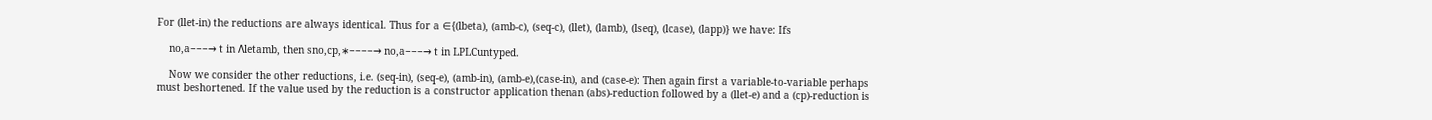For (llet-in) the reductions are always identical. Thus for a ∈{(lbeta), (amb-c), (seq-c), (llet), (lamb), (lseq), (lcase), (lapp)} we have: Ifs

    no,a−−−→ t in Λletamb, then sno,cp,∗−−−−→ no,a−−−→ t in LPLCuntyped.

    Now we consider the other reductions, i.e. (seq-in), (seq-e), (amb-in), (amb-e),(case-in), and (case-e): Then again first a variable-to-variable perhaps must beshortened. If the value used by the reduction is a constructor application thenan (abs)-reduction followed by a (llet-e) and a (cp)-reduction is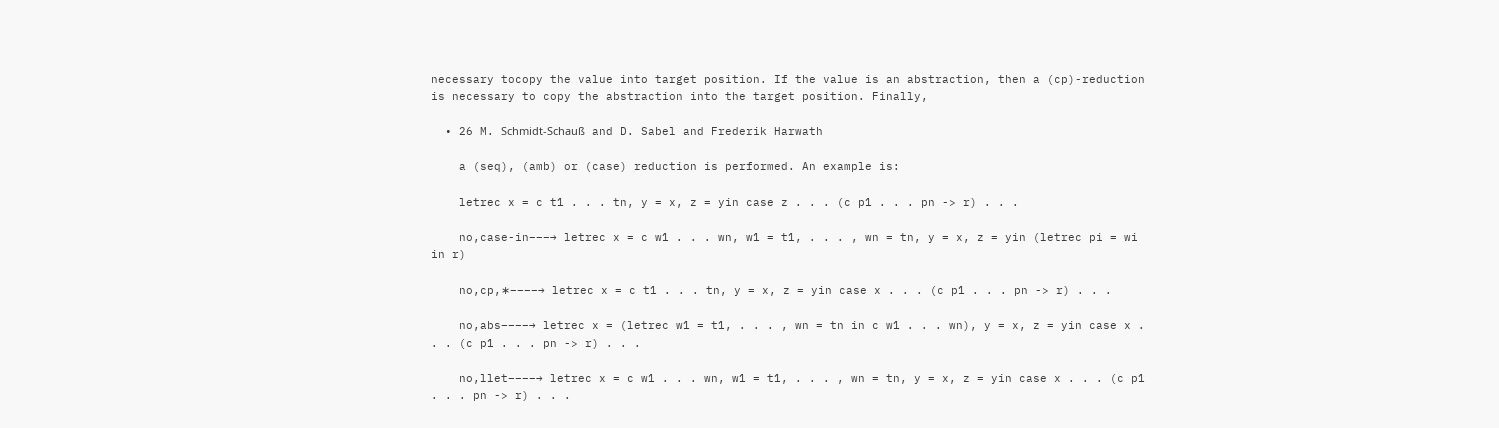necessary tocopy the value into target position. If the value is an abstraction, then a (cp)-reduction is necessary to copy the abstraction into the target position. Finally,

  • 26 M. Schmidt-Schauß and D. Sabel and Frederik Harwath

    a (seq), (amb) or (case) reduction is performed. An example is:

    letrec x = c t1 . . . tn, y = x, z = yin case z . . . (c p1 . . . pn -> r) . . .

    no,case-in−−−→ letrec x = c w1 . . . wn, w1 = t1, . . . , wn = tn, y = x, z = yin (letrec pi = wi in r)

    no,cp,∗−−−−→ letrec x = c t1 . . . tn, y = x, z = yin case x . . . (c p1 . . . pn -> r) . . .

    no,abs−−−−→ letrec x = (letrec w1 = t1, . . . , wn = tn in c w1 . . . wn), y = x, z = yin case x . . . (c p1 . . . pn -> r) . . .

    no,llet−−−−→ letrec x = c w1 . . . wn, w1 = t1, . . . , wn = tn, y = x, z = yin case x . . . (c p1 . . . pn -> r) . . .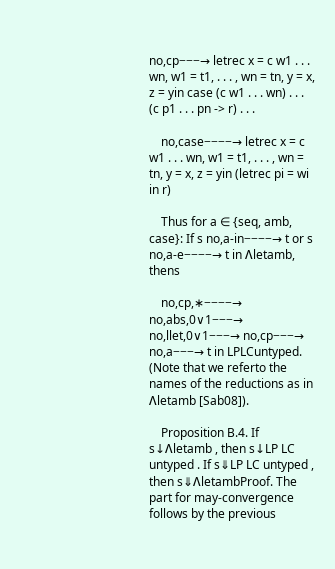no,cp−−−→ letrec x = c w1 . . . wn, w1 = t1, . . . , wn = tn, y = x, z = yin case (c w1 . . . wn) . . . (c p1 . . . pn -> r) . . .

    no,case−−−−→ letrec x = c w1 . . . wn, w1 = t1, . . . , wn = tn, y = x, z = yin (letrec pi = wi in r)

    Thus for a ∈ {seq, amb, case}: If s no,a-in−−−−→ t or s no,a-e−−−−→ t in Λletamb, thens

    no,cp,∗−−−−→ no,abs,0∨1−−−→ no,llet,0∨1−−−→ no,cp−−−→ no,a−−−→ t in LPLCuntyped. (Note that we referto the names of the reductions as in Λletamb [Sab08]).

    Proposition B.4. If s↓Λletamb , then s↓LP LC untyped . If s⇓LP LC untyped , then s⇓ΛletambProof. The part for may-convergence follows by the previous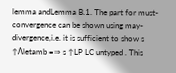lemma andLemma B.1. The part for must-convergence can be shown using may-divergence,i.e. it is sufficient to show s ↑Λletamb =⇒ s ↑LP LC untyped . This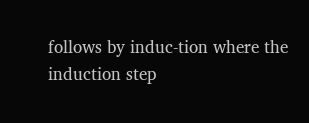follows by induc-tion where the induction step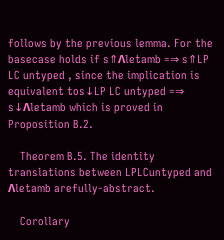follows by the previous lemma. For the basecase holds if s⇑Λletamb =⇒ s⇑LP LC untyped , since the implication is equivalent tos↓LP LC untyped =⇒ s↓Λletamb which is proved in Proposition B.2.

    Theorem B.5. The identity translations between LPLCuntyped and Λletamb arefully-abstract.

    Corollary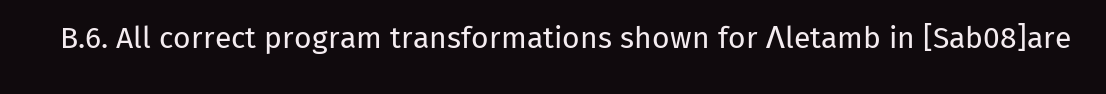B.6. All correct program transformations shown for Λletamb in [Sab08]are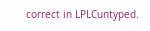correct in LPLCuntyped.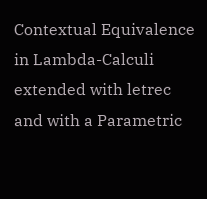Contextual Equivalence in Lambda-Calculi extended with letrec and with a Parametric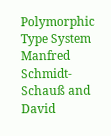Polymorphic Type System Manfred Schmidt-Schauß and David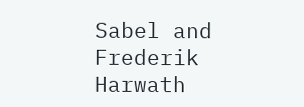Sabel and Frederik Harwath